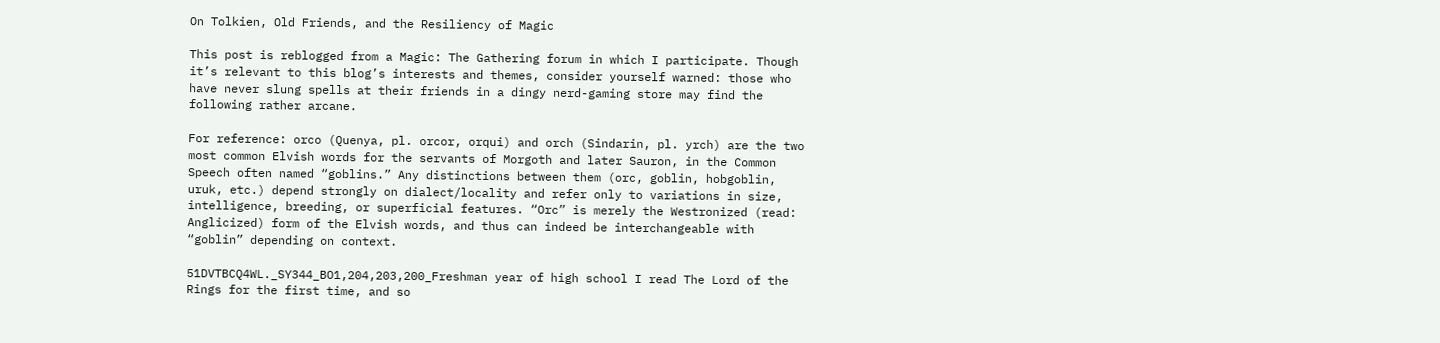On Tolkien, Old Friends, and the Resiliency of Magic

This post is reblogged from a Magic: The Gathering forum in which I participate. Though it’s relevant to this blog’s interests and themes, consider yourself warned: those who have never slung spells at their friends in a dingy nerd-gaming store may find the following rather arcane.

For reference: orco (Quenya, pl. orcor, orqui) and orch (Sindarin, pl. yrch) are the two most common Elvish words for the servants of Morgoth and later Sauron, in the Common Speech often named “goblins.” Any distinctions between them (orc, goblin, hobgoblin, uruk, etc.) depend strongly on dialect/locality and refer only to variations in size, intelligence, breeding, or superficial features. “Orc” is merely the Westronized (read: Anglicized) form of the Elvish words, and thus can indeed be interchangeable with “goblin” depending on context.

51DVTBCQ4WL._SY344_BO1,204,203,200_Freshman year of high school I read The Lord of the Rings for the first time, and so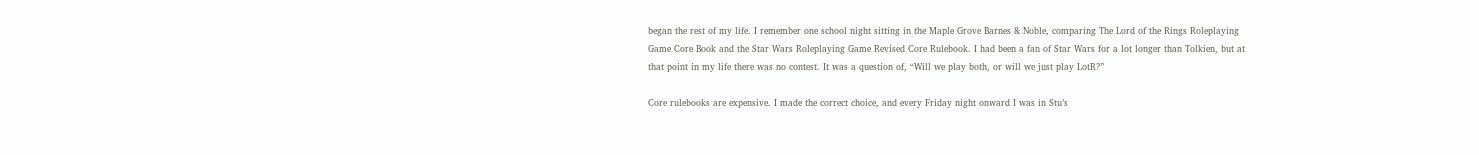began the rest of my life. I remember one school night sitting in the Maple Grove Barnes & Noble, comparing The Lord of the Rings Roleplaying Game Core Book and the Star Wars Roleplaying Game Revised Core Rulebook. I had been a fan of Star Wars for a lot longer than Tolkien, but at that point in my life there was no contest. It was a question of, “Will we play both, or will we just play LotR?”

Core rulebooks are expensive. I made the correct choice, and every Friday night onward I was in Stu’s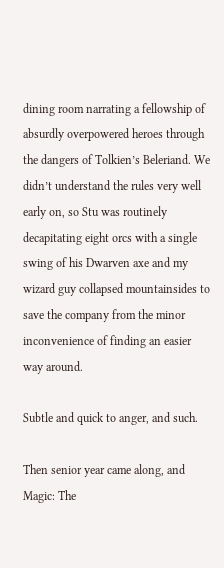dining room narrating a fellowship of absurdly overpowered heroes through the dangers of Tolkien’s Beleriand. We didn’t understand the rules very well early on, so Stu was routinely decapitating eight orcs with a single swing of his Dwarven axe and my wizard guy collapsed mountainsides to save the company from the minor inconvenience of finding an easier way around.

Subtle and quick to anger, and such.

Then senior year came along, and Magic: The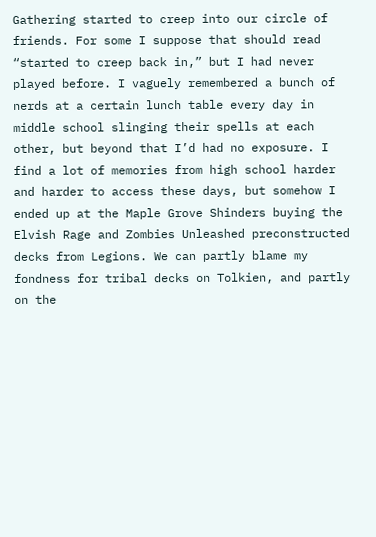Gathering started to creep into our circle of friends. For some I suppose that should read “started to creep back in,” but I had never played before. I vaguely remembered a bunch of nerds at a certain lunch table every day in middle school slinging their spells at each other, but beyond that I’d had no exposure. I find a lot of memories from high school harder and harder to access these days, but somehow I ended up at the Maple Grove Shinders buying the Elvish Rage and Zombies Unleashed preconstructed decks from Legions. We can partly blame my fondness for tribal decks on Tolkien, and partly on the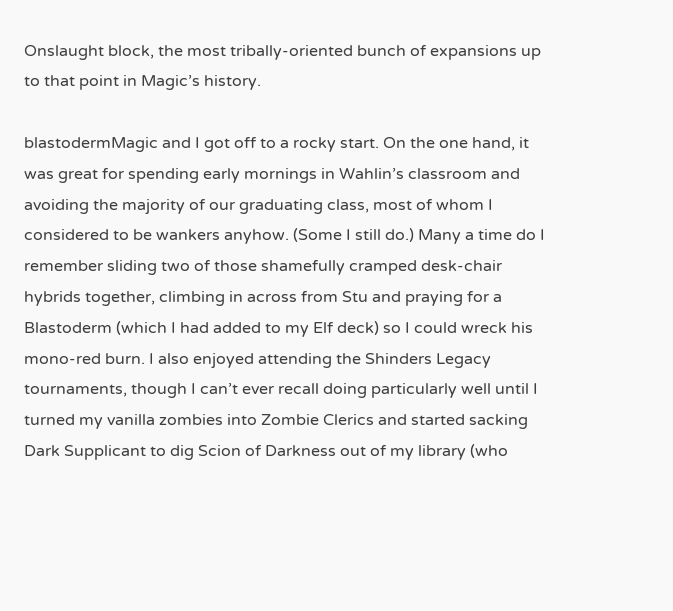Onslaught block, the most tribally-oriented bunch of expansions up to that point in Magic’s history.

blastodermMagic and I got off to a rocky start. On the one hand, it was great for spending early mornings in Wahlin’s classroom and avoiding the majority of our graduating class, most of whom I considered to be wankers anyhow. (Some I still do.) Many a time do I remember sliding two of those shamefully cramped desk-chair hybrids together, climbing in across from Stu and praying for a Blastoderm (which I had added to my Elf deck) so I could wreck his mono-red burn. I also enjoyed attending the Shinders Legacy tournaments, though I can’t ever recall doing particularly well until I turned my vanilla zombies into Zombie Clerics and started sacking Dark Supplicant to dig Scion of Darkness out of my library (who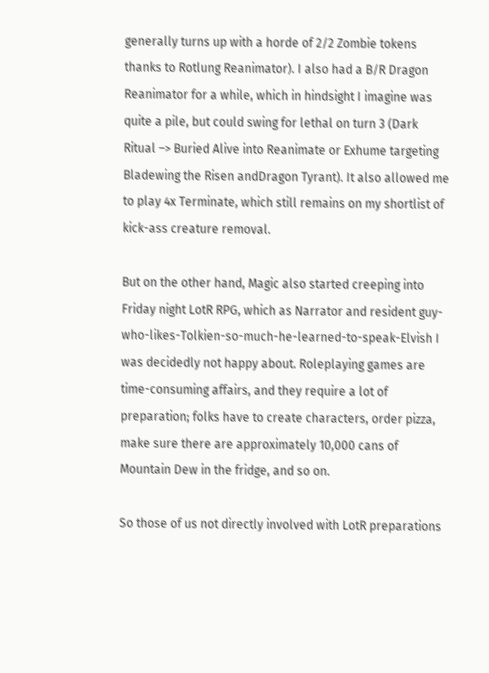generally turns up with a horde of 2/2 Zombie tokens thanks to Rotlung Reanimator). I also had a B/R Dragon Reanimator for a while, which in hindsight I imagine was quite a pile, but could swing for lethal on turn 3 (Dark Ritual –> Buried Alive into Reanimate or Exhume targeting Bladewing the Risen andDragon Tyrant). It also allowed me to play 4x Terminate, which still remains on my shortlist of kick-ass creature removal.

But on the other hand, Magic also started creeping into Friday night LotR RPG, which as Narrator and resident guy-who-likes-Tolkien-so-much-he-learned-to-speak-Elvish I was decidedly not happy about. Roleplaying games are time-consuming affairs, and they require a lot of preparation; folks have to create characters, order pizza, make sure there are approximately 10,000 cans of Mountain Dew in the fridge, and so on.

So those of us not directly involved with LotR preparations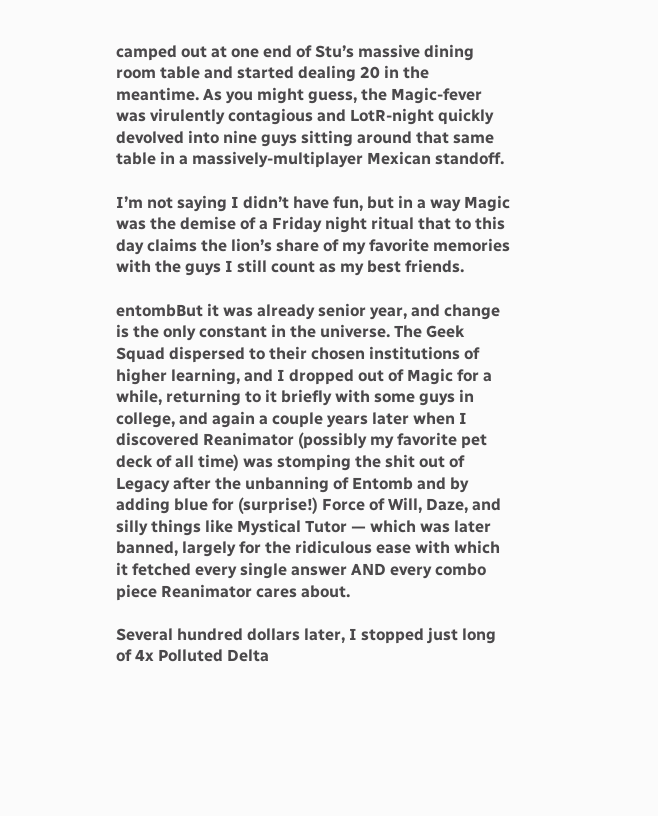camped out at one end of Stu’s massive dining room table and started dealing 20 in the meantime. As you might guess, the Magic-fever was virulently contagious and LotR-night quickly devolved into nine guys sitting around that same table in a massively-multiplayer Mexican standoff.

I’m not saying I didn’t have fun, but in a way Magic was the demise of a Friday night ritual that to this day claims the lion’s share of my favorite memories with the guys I still count as my best friends.

entombBut it was already senior year, and change is the only constant in the universe. The Geek Squad dispersed to their chosen institutions of higher learning, and I dropped out of Magic for a while, returning to it briefly with some guys in college, and again a couple years later when I discovered Reanimator (possibly my favorite pet deck of all time) was stomping the shit out of Legacy after the unbanning of Entomb and by adding blue for (surprise!) Force of Will, Daze, and silly things like Mystical Tutor — which was later banned, largely for the ridiculous ease with which it fetched every single answer AND every combo piece Reanimator cares about.

Several hundred dollars later, I stopped just long of 4x Polluted Delta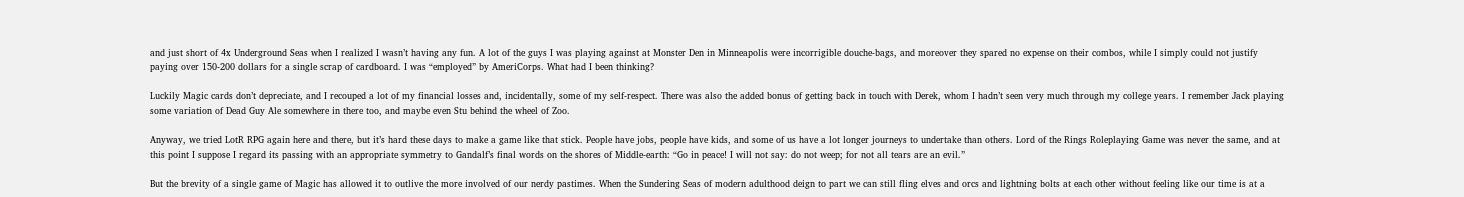and just short of 4x Underground Seas when I realized I wasn’t having any fun. A lot of the guys I was playing against at Monster Den in Minneapolis were incorrigible douche-bags, and moreover they spared no expense on their combos, while I simply could not justify paying over 150-200 dollars for a single scrap of cardboard. I was “employed” by AmeriCorps. What had I been thinking?

Luckily Magic cards don’t depreciate, and I recouped a lot of my financial losses and, incidentally, some of my self-respect. There was also the added bonus of getting back in touch with Derek, whom I hadn’t seen very much through my college years. I remember Jack playing some variation of Dead Guy Ale somewhere in there too, and maybe even Stu behind the wheel of Zoo.

Anyway, we tried LotR RPG again here and there, but it’s hard these days to make a game like that stick. People have jobs, people have kids, and some of us have a lot longer journeys to undertake than others. Lord of the Rings Roleplaying Game was never the same, and at this point I suppose I regard its passing with an appropriate symmetry to Gandalf’s final words on the shores of Middle-earth: “Go in peace! I will not say: do not weep; for not all tears are an evil.”

But the brevity of a single game of Magic has allowed it to outlive the more involved of our nerdy pastimes. When the Sundering Seas of modern adulthood deign to part we can still fling elves and orcs and lightning bolts at each other without feeling like our time is at a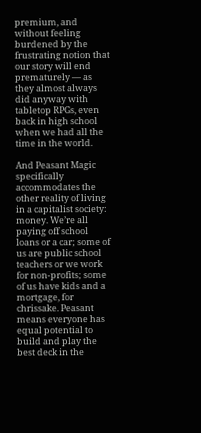premium, and without feeling burdened by the frustrating notion that our story will end prematurely — as they almost always did anyway with tabletop RPGs, even back in high school when we had all the time in the world.

And Peasant Magic specifically accommodates the other reality of living in a capitalist society: money. We’re all paying off school loans or a car; some of us are public school teachers or we work for non-profits; some of us have kids and a mortgage, for chrissake. Peasant means everyone has equal potential to build and play the best deck in the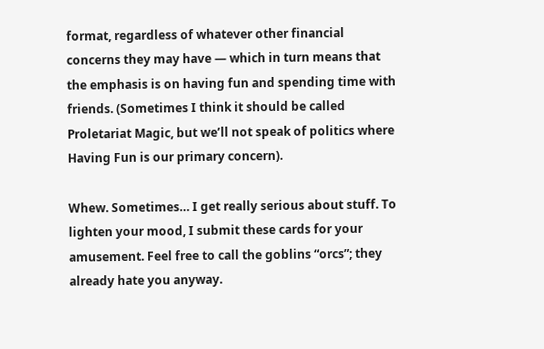format, regardless of whatever other financial concerns they may have — which in turn means that the emphasis is on having fun and spending time with friends. (Sometimes I think it should be called Proletariat Magic, but we’ll not speak of politics where Having Fun is our primary concern).

Whew. Sometimes… I get really serious about stuff. To lighten your mood, I submit these cards for your amusement. Feel free to call the goblins “orcs”; they already hate you anyway.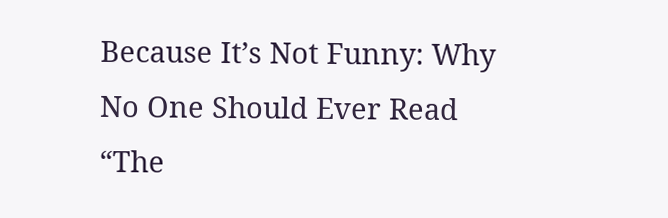Because It’s Not Funny: Why No One Should Ever Read “The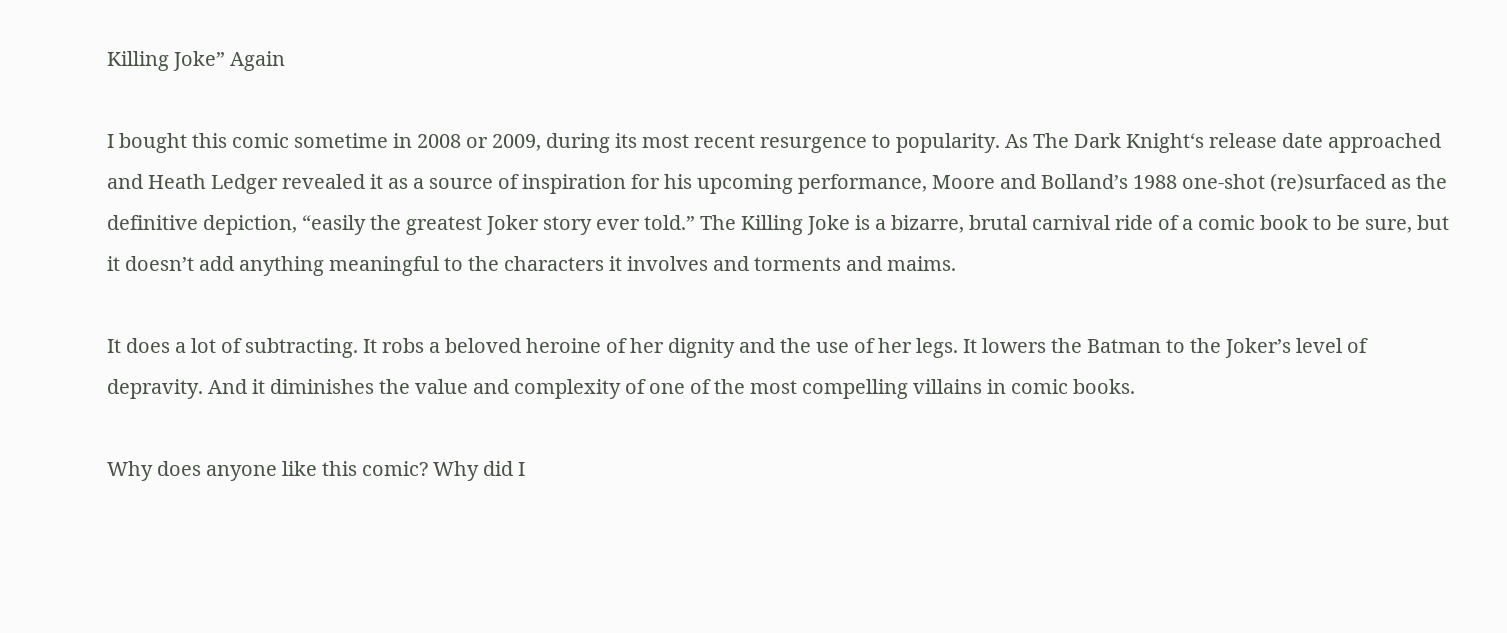Killing Joke” Again

I bought this comic sometime in 2008 or 2009, during its most recent resurgence to popularity. As The Dark Knight‘s release date approached and Heath Ledger revealed it as a source of inspiration for his upcoming performance, Moore and Bolland’s 1988 one-shot (re)surfaced as the definitive depiction, “easily the greatest Joker story ever told.” The Killing Joke is a bizarre, brutal carnival ride of a comic book to be sure, but it doesn’t add anything meaningful to the characters it involves and torments and maims.

It does a lot of subtracting. It robs a beloved heroine of her dignity and the use of her legs. It lowers the Batman to the Joker’s level of depravity. And it diminishes the value and complexity of one of the most compelling villains in comic books.

Why does anyone like this comic? Why did I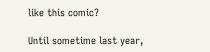like this comic?

Until sometime last year,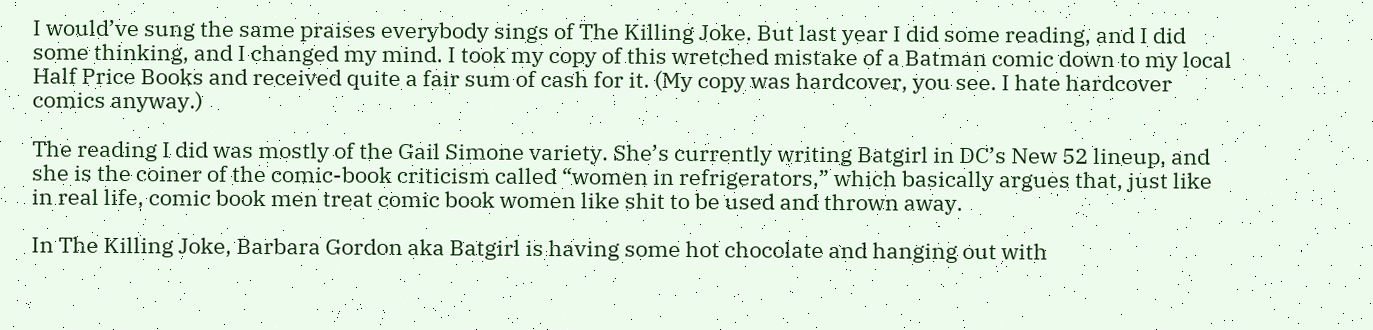I would’ve sung the same praises everybody sings of The Killing Joke. But last year I did some reading, and I did some thinking, and I changed my mind. I took my copy of this wretched mistake of a Batman comic down to my local Half Price Books and received quite a fair sum of cash for it. (My copy was hardcover, you see. I hate hardcover comics anyway.)

The reading I did was mostly of the Gail Simone variety. She’s currently writing Batgirl in DC’s New 52 lineup, and she is the coiner of the comic-book criticism called “women in refrigerators,” which basically argues that, just like in real life, comic book men treat comic book women like shit to be used and thrown away.

In The Killing Joke, Barbara Gordon aka Batgirl is having some hot chocolate and hanging out with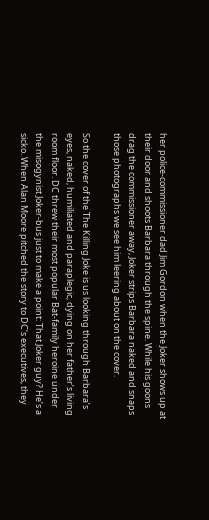her police-commissioner dad Jim Gordon when the Joker shows up at their door and shoots Barbara through the spine. While his goons drag the commissioner away, Joker strips Barbara naked and snaps those photographs we see him leering about on the cover.

So the cover of the The Killing Joke is us looking through Barbara’s eyes, naked, humiliated and paraplegic, dying on her father’s living room floor. DC threw their most popular Bat-family heroine under the misogynist Joker-bus just to make a point: That Joker guy? He’s a sicko. When Alan Moore pitched the story to DC’s executives, they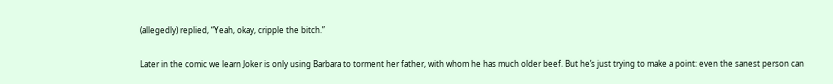(allegedly) replied, “Yeah, okay, cripple the bitch.”

Later in the comic we learn Joker is only using Barbara to torment her father, with whom he has much older beef. But he’s just trying to make a point: even the sanest person can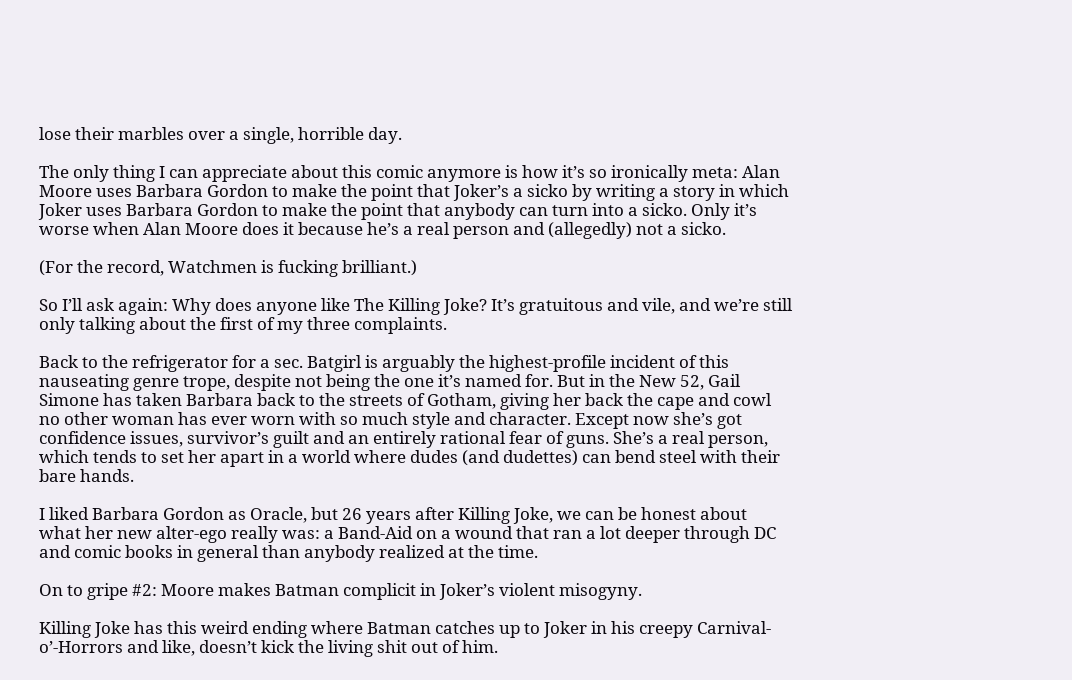lose their marbles over a single, horrible day.

The only thing I can appreciate about this comic anymore is how it’s so ironically meta: Alan Moore uses Barbara Gordon to make the point that Joker’s a sicko by writing a story in which Joker uses Barbara Gordon to make the point that anybody can turn into a sicko. Only it’s worse when Alan Moore does it because he’s a real person and (allegedly) not a sicko.

(For the record, Watchmen is fucking brilliant.)

So I’ll ask again: Why does anyone like The Killing Joke? It’s gratuitous and vile, and we’re still only talking about the first of my three complaints.

Back to the refrigerator for a sec. Batgirl is arguably the highest-profile incident of this nauseating genre trope, despite not being the one it’s named for. But in the New 52, Gail Simone has taken Barbara back to the streets of Gotham, giving her back the cape and cowl no other woman has ever worn with so much style and character. Except now she’s got confidence issues, survivor’s guilt and an entirely rational fear of guns. She’s a real person, which tends to set her apart in a world where dudes (and dudettes) can bend steel with their bare hands.

I liked Barbara Gordon as Oracle, but 26 years after Killing Joke, we can be honest about what her new alter-ego really was: a Band-Aid on a wound that ran a lot deeper through DC and comic books in general than anybody realized at the time.

On to gripe #2: Moore makes Batman complicit in Joker’s violent misogyny.

Killing Joke has this weird ending where Batman catches up to Joker in his creepy Carnival-o’-Horrors and like, doesn’t kick the living shit out of him.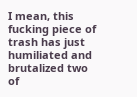I mean, this fucking piece of trash has just humiliated and brutalized two of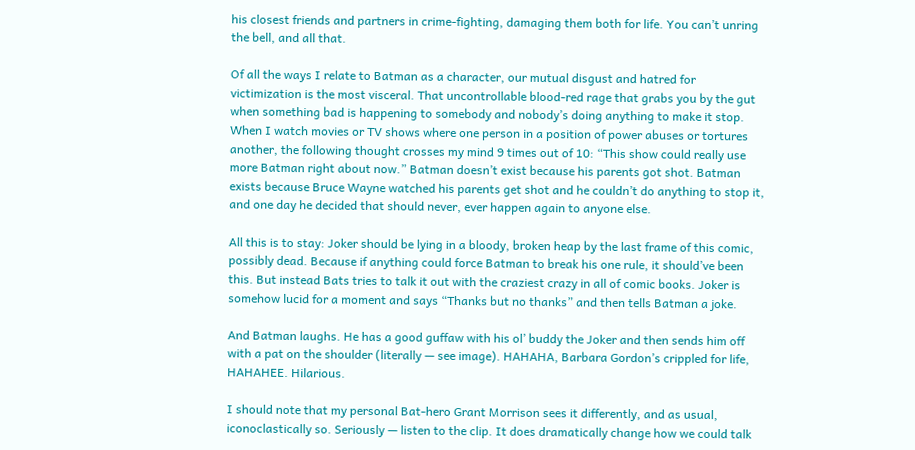his closest friends and partners in crime-fighting, damaging them both for life. You can’t unring the bell, and all that.

Of all the ways I relate to Batman as a character, our mutual disgust and hatred for victimization is the most visceral. That uncontrollable blood-red rage that grabs you by the gut when something bad is happening to somebody and nobody’s doing anything to make it stop. When I watch movies or TV shows where one person in a position of power abuses or tortures another, the following thought crosses my mind 9 times out of 10: “This show could really use more Batman right about now.” Batman doesn’t exist because his parents got shot. Batman exists because Bruce Wayne watched his parents get shot and he couldn’t do anything to stop it, and one day he decided that should never, ever happen again to anyone else.

All this is to stay: Joker should be lying in a bloody, broken heap by the last frame of this comic, possibly dead. Because if anything could force Batman to break his one rule, it should’ve been this. But instead Bats tries to talk it out with the craziest crazy in all of comic books. Joker is somehow lucid for a moment and says “Thanks but no thanks” and then tells Batman a joke.

And Batman laughs. He has a good guffaw with his ol’ buddy the Joker and then sends him off with a pat on the shoulder (literally — see image). HAHAHA, Barbara Gordon’s crippled for life, HAHAHEE. Hilarious.

I should note that my personal Bat-hero Grant Morrison sees it differently, and as usual, iconoclastically so. Seriously — listen to the clip. It does dramatically change how we could talk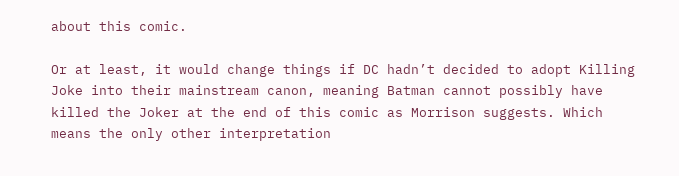about this comic.

Or at least, it would change things if DC hadn’t decided to adopt Killing Joke into their mainstream canon, meaning Batman cannot possibly have killed the Joker at the end of this comic as Morrison suggests. Which means the only other interpretation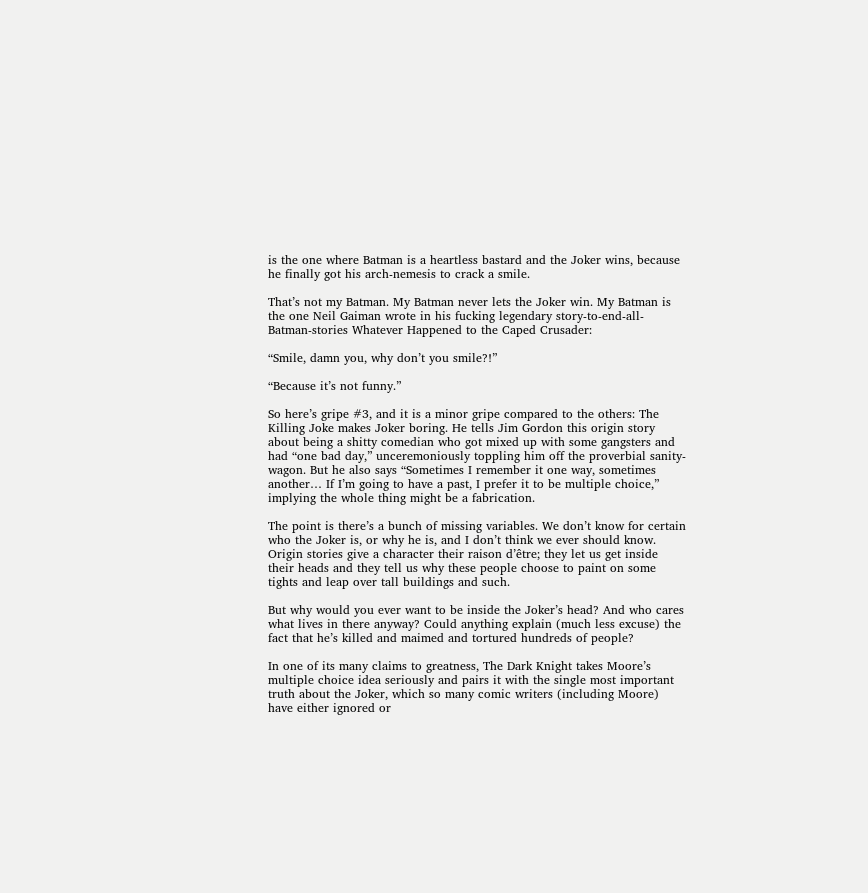is the one where Batman is a heartless bastard and the Joker wins, because he finally got his arch-nemesis to crack a smile.

That’s not my Batman. My Batman never lets the Joker win. My Batman is the one Neil Gaiman wrote in his fucking legendary story-to-end-all-Batman-stories Whatever Happened to the Caped Crusader:

“Smile, damn you, why don’t you smile?!”

“Because it’s not funny.”

So here’s gripe #3, and it is a minor gripe compared to the others: The Killing Joke makes Joker boring. He tells Jim Gordon this origin story about being a shitty comedian who got mixed up with some gangsters and had “one bad day,” unceremoniously toppling him off the proverbial sanity-wagon. But he also says “Sometimes I remember it one way, sometimes another… If I’m going to have a past, I prefer it to be multiple choice,” implying the whole thing might be a fabrication.

The point is there’s a bunch of missing variables. We don’t know for certain who the Joker is, or why he is, and I don’t think we ever should know. Origin stories give a character their raison d’être; they let us get inside their heads and they tell us why these people choose to paint on some tights and leap over tall buildings and such.

But why would you ever want to be inside the Joker’s head? And who cares what lives in there anyway? Could anything explain (much less excuse) the fact that he’s killed and maimed and tortured hundreds of people?

In one of its many claims to greatness, The Dark Knight takes Moore’s multiple choice idea seriously and pairs it with the single most important truth about the Joker, which so many comic writers (including Moore) have either ignored or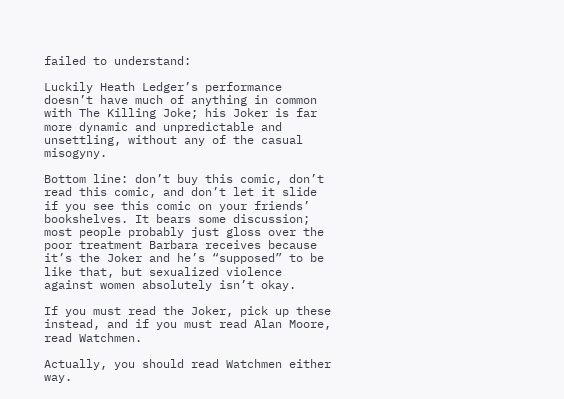failed to understand:

Luckily Heath Ledger’s performance doesn’t have much of anything in common with The Killing Joke; his Joker is far more dynamic and unpredictable and unsettling, without any of the casual misogyny.

Bottom line: don’t buy this comic, don’t read this comic, and don’t let it slide if you see this comic on your friends’ bookshelves. It bears some discussion; most people probably just gloss over the poor treatment Barbara receives because it’s the Joker and he’s “supposed” to be like that, but sexualized violence against women absolutely isn’t okay.

If you must read the Joker, pick up these instead, and if you must read Alan Moore, read Watchmen.

Actually, you should read Watchmen either way.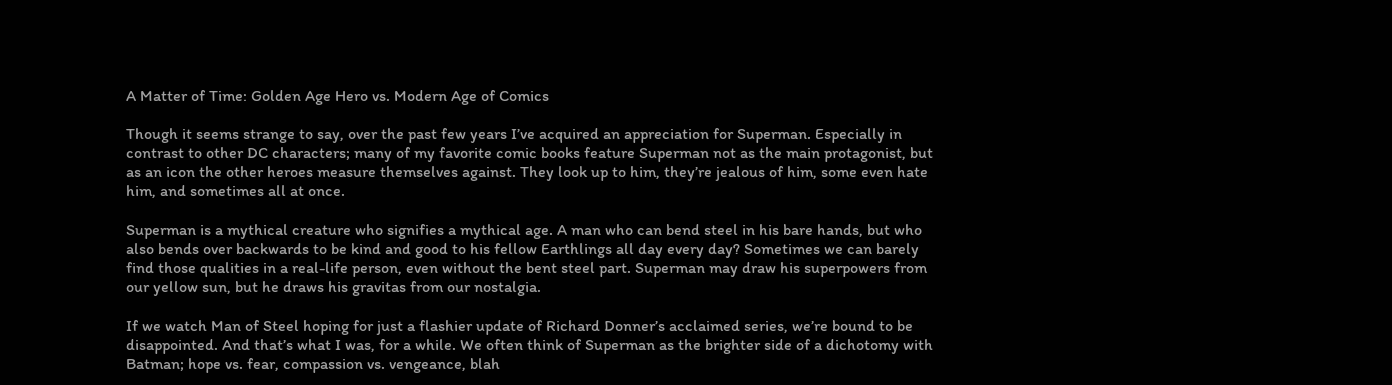A Matter of Time: Golden Age Hero vs. Modern Age of Comics

Though it seems strange to say, over the past few years I’ve acquired an appreciation for Superman. Especially in contrast to other DC characters; many of my favorite comic books feature Superman not as the main protagonist, but as an icon the other heroes measure themselves against. They look up to him, they’re jealous of him, some even hate him, and sometimes all at once.

Superman is a mythical creature who signifies a mythical age. A man who can bend steel in his bare hands, but who also bends over backwards to be kind and good to his fellow Earthlings all day every day? Sometimes we can barely find those qualities in a real-life person, even without the bent steel part. Superman may draw his superpowers from our yellow sun, but he draws his gravitas from our nostalgia.

If we watch Man of Steel hoping for just a flashier update of Richard Donner’s acclaimed series, we’re bound to be disappointed. And that’s what I was, for a while. We often think of Superman as the brighter side of a dichotomy with Batman; hope vs. fear, compassion vs. vengeance, blah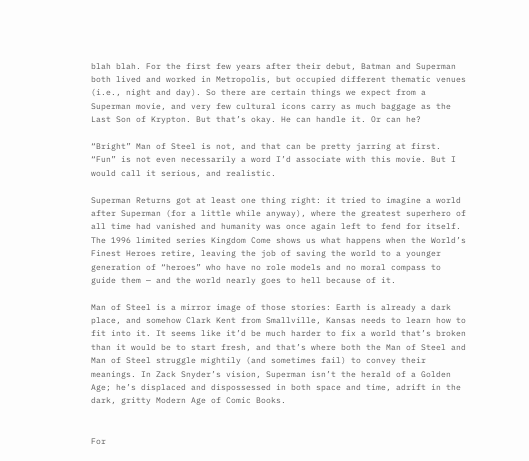blah blah. For the first few years after their debut, Batman and Superman both lived and worked in Metropolis, but occupied different thematic venues (i.e., night and day). So there are certain things we expect from a Superman movie, and very few cultural icons carry as much baggage as the Last Son of Krypton. But that’s okay. He can handle it. Or can he?

“Bright” Man of Steel is not, and that can be pretty jarring at first. “Fun” is not even necessarily a word I’d associate with this movie. But I would call it serious, and realistic.

Superman Returns got at least one thing right: it tried to imagine a world after Superman (for a little while anyway), where the greatest superhero of all time had vanished and humanity was once again left to fend for itself. The 1996 limited series Kingdom Come shows us what happens when the World’s Finest Heroes retire, leaving the job of saving the world to a younger generation of “heroes” who have no role models and no moral compass to guide them — and the world nearly goes to hell because of it.

Man of Steel is a mirror image of those stories: Earth is already a dark place, and somehow Clark Kent from Smallville, Kansas needs to learn how to fit into it. It seems like it’d be much harder to fix a world that’s broken than it would be to start fresh, and that’s where both the Man of Steel and Man of Steel struggle mightily (and sometimes fail) to convey their meanings. In Zack Snyder’s vision, Superman isn’t the herald of a Golden Age; he’s displaced and dispossessed in both space and time, adrift in the dark, gritty Modern Age of Comic Books.


For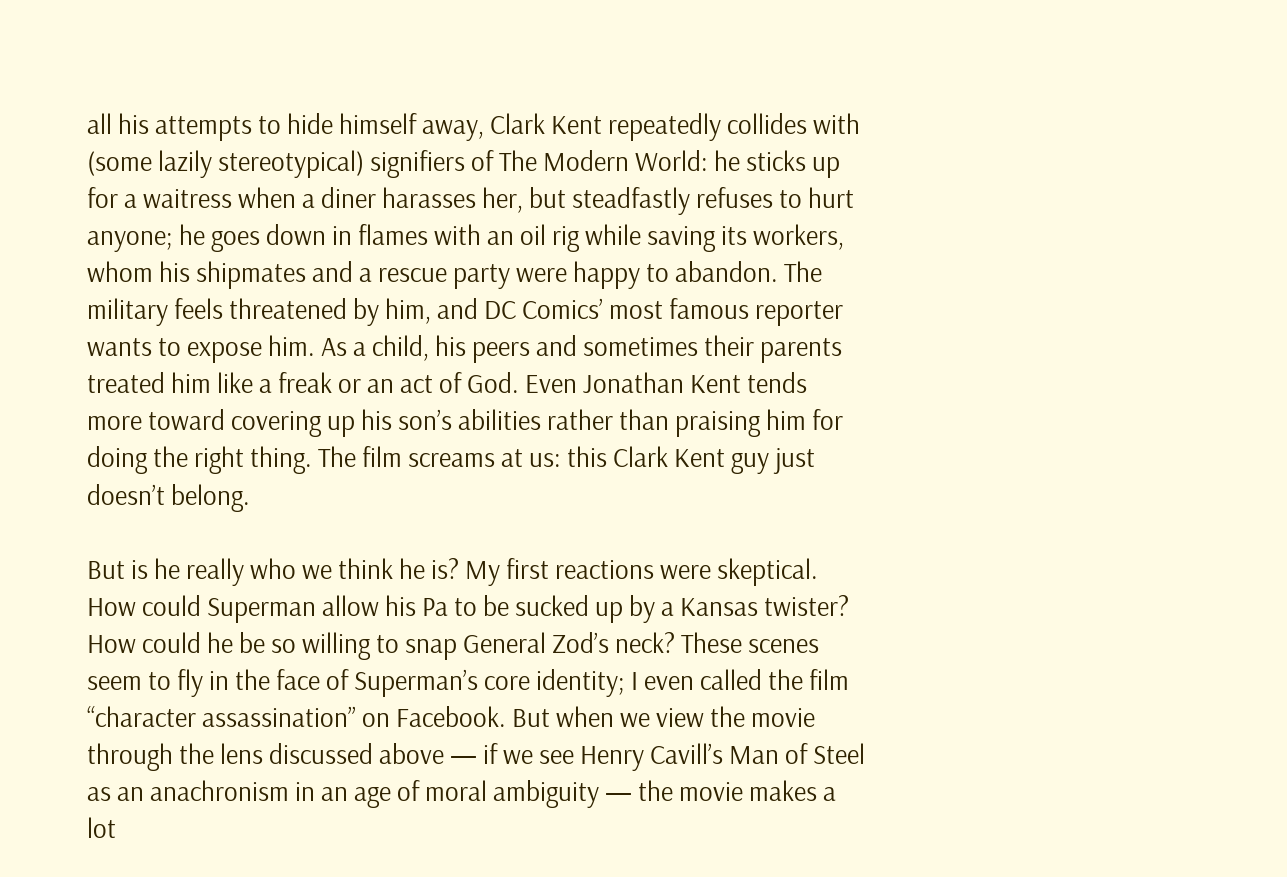all his attempts to hide himself away, Clark Kent repeatedly collides with (some lazily stereotypical) signifiers of The Modern World: he sticks up for a waitress when a diner harasses her, but steadfastly refuses to hurt anyone; he goes down in flames with an oil rig while saving its workers, whom his shipmates and a rescue party were happy to abandon. The military feels threatened by him, and DC Comics’ most famous reporter wants to expose him. As a child, his peers and sometimes their parents treated him like a freak or an act of God. Even Jonathan Kent tends more toward covering up his son’s abilities rather than praising him for doing the right thing. The film screams at us: this Clark Kent guy just doesn’t belong.

But is he really who we think he is? My first reactions were skeptical. How could Superman allow his Pa to be sucked up by a Kansas twister? How could he be so willing to snap General Zod’s neck? These scenes seem to fly in the face of Superman’s core identity; I even called the film “character assassination” on Facebook. But when we view the movie through the lens discussed above — if we see Henry Cavill’s Man of Steel as an anachronism in an age of moral ambiguity — the movie makes a lot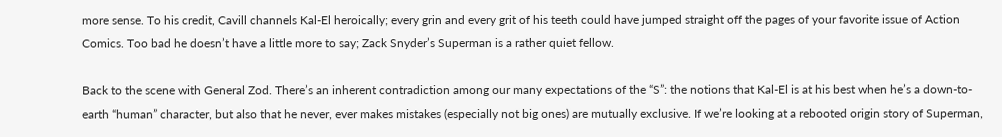more sense. To his credit, Cavill channels Kal-El heroically; every grin and every grit of his teeth could have jumped straight off the pages of your favorite issue of Action Comics. Too bad he doesn’t have a little more to say; Zack Snyder’s Superman is a rather quiet fellow.

Back to the scene with General Zod. There’s an inherent contradiction among our many expectations of the “S”: the notions that Kal-El is at his best when he’s a down-to-earth “human” character, but also that he never, ever makes mistakes (especially not big ones) are mutually exclusive. If we’re looking at a rebooted origin story of Superman,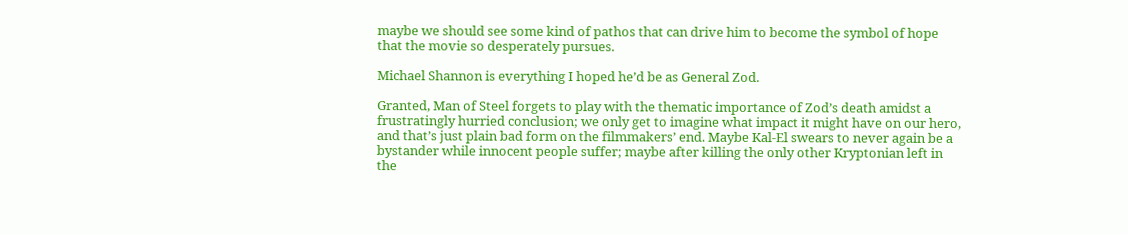maybe we should see some kind of pathos that can drive him to become the symbol of hope that the movie so desperately pursues.

Michael Shannon is everything I hoped he’d be as General Zod.

Granted, Man of Steel forgets to play with the thematic importance of Zod’s death amidst a frustratingly hurried conclusion; we only get to imagine what impact it might have on our hero, and that’s just plain bad form on the filmmakers’ end. Maybe Kal-El swears to never again be a bystander while innocent people suffer; maybe after killing the only other Kryptonian left in the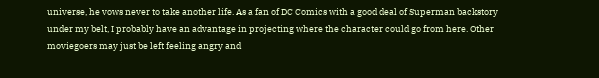universe, he vows never to take another life. As a fan of DC Comics with a good deal of Superman backstory under my belt, I probably have an advantage in projecting where the character could go from here. Other moviegoers may just be left feeling angry and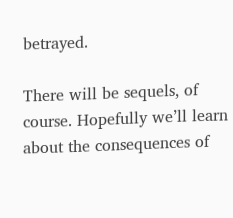betrayed.

There will be sequels, of course. Hopefully we’ll learn about the consequences of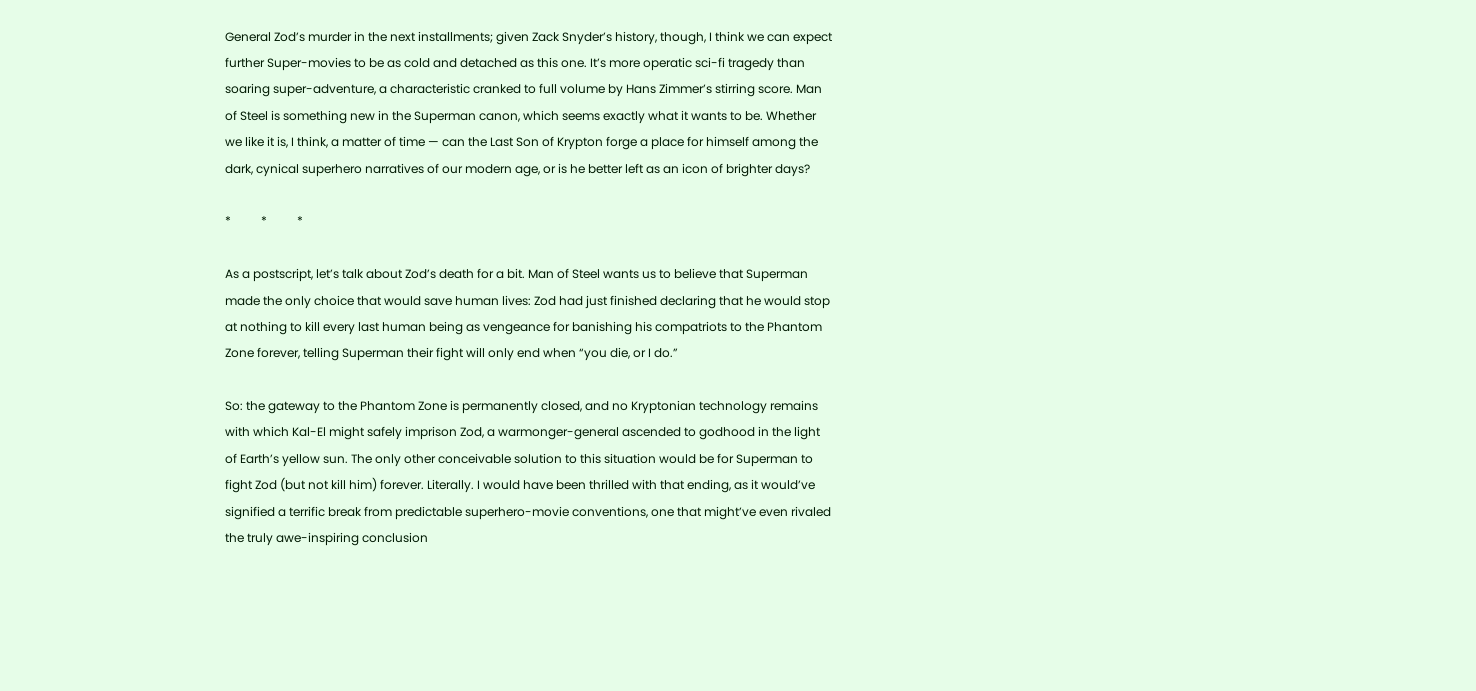General Zod’s murder in the next installments; given Zack Snyder’s history, though, I think we can expect further Super-movies to be as cold and detached as this one. It’s more operatic sci-fi tragedy than soaring super-adventure, a characteristic cranked to full volume by Hans Zimmer’s stirring score. Man of Steel is something new in the Superman canon, which seems exactly what it wants to be. Whether we like it is, I think, a matter of time — can the Last Son of Krypton forge a place for himself among the dark, cynical superhero narratives of our modern age, or is he better left as an icon of brighter days?

*          *          *

As a postscript, let’s talk about Zod’s death for a bit. Man of Steel wants us to believe that Superman made the only choice that would save human lives: Zod had just finished declaring that he would stop at nothing to kill every last human being as vengeance for banishing his compatriots to the Phantom Zone forever, telling Superman their fight will only end when “you die, or I do.”

So: the gateway to the Phantom Zone is permanently closed, and no Kryptonian technology remains with which Kal-El might safely imprison Zod, a warmonger-general ascended to godhood in the light of Earth’s yellow sun. The only other conceivable solution to this situation would be for Superman to fight Zod (but not kill him) forever. Literally. I would have been thrilled with that ending, as it would’ve signified a terrific break from predictable superhero-movie conventions, one that might’ve even rivaled the truly awe-inspiring conclusion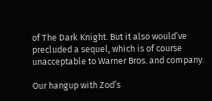of The Dark Knight. But it also would’ve precluded a sequel, which is of course unacceptable to Warner Bros. and company.

Our hangup with Zod’s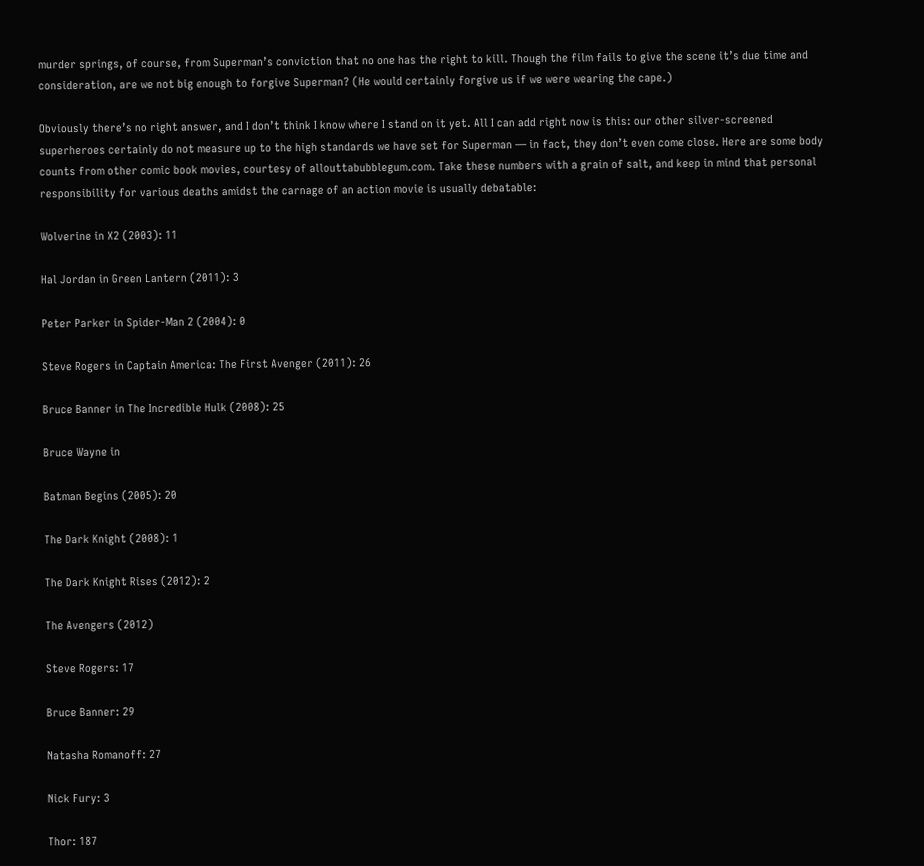murder springs, of course, from Superman’s conviction that no one has the right to kill. Though the film fails to give the scene it’s due time and consideration, are we not big enough to forgive Superman? (He would certainly forgive us if we were wearing the cape.)

Obviously there’s no right answer, and I don’t think I know where I stand on it yet. All I can add right now is this: our other silver-screened superheroes certainly do not measure up to the high standards we have set for Superman — in fact, they don’t even come close. Here are some body counts from other comic book movies, courtesy of allouttabubblegum.com. Take these numbers with a grain of salt, and keep in mind that personal responsibility for various deaths amidst the carnage of an action movie is usually debatable:

Wolverine in X2 (2003): 11

Hal Jordan in Green Lantern (2011): 3

Peter Parker in Spider-Man 2 (2004): 0

Steve Rogers in Captain America: The First Avenger (2011): 26

Bruce Banner in The Incredible Hulk (2008): 25

Bruce Wayne in

Batman Begins (2005): 20

The Dark Knight (2008): 1

The Dark Knight Rises (2012): 2

The Avengers (2012)

Steve Rogers: 17

Bruce Banner: 29

Natasha Romanoff: 27

Nick Fury: 3

Thor: 187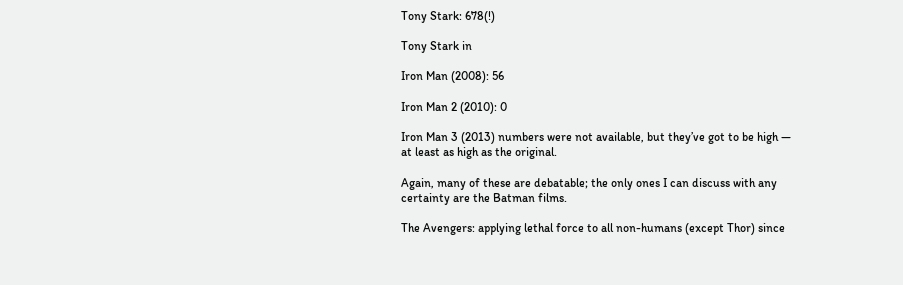Tony Stark: 678(!)

Tony Stark in

Iron Man (2008): 56

Iron Man 2 (2010): 0

Iron Man 3 (2013) numbers were not available, but they’ve got to be high — at least as high as the original.

Again, many of these are debatable; the only ones I can discuss with any certainty are the Batman films.

The Avengers: applying lethal force to all non-humans (except Thor) since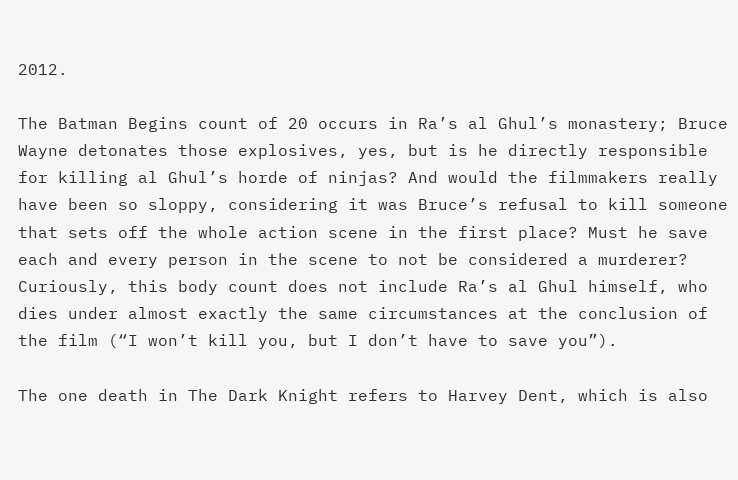2012.

The Batman Begins count of 20 occurs in Ra’s al Ghul’s monastery; Bruce Wayne detonates those explosives, yes, but is he directly responsible for killing al Ghul’s horde of ninjas? And would the filmmakers really have been so sloppy, considering it was Bruce’s refusal to kill someone that sets off the whole action scene in the first place? Must he save each and every person in the scene to not be considered a murderer? Curiously, this body count does not include Ra’s al Ghul himself, who dies under almost exactly the same circumstances at the conclusion of the film (“I won’t kill you, but I don’t have to save you”).

The one death in The Dark Knight refers to Harvey Dent, which is also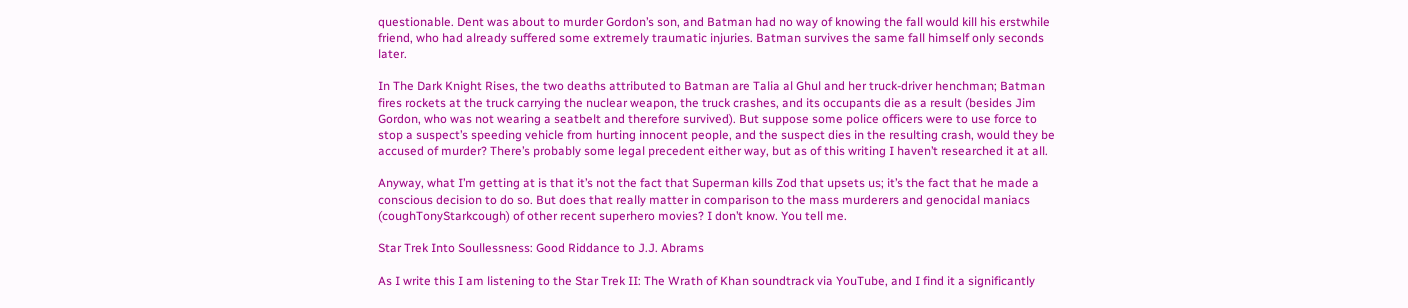questionable. Dent was about to murder Gordon’s son, and Batman had no way of knowing the fall would kill his erstwhile friend, who had already suffered some extremely traumatic injuries. Batman survives the same fall himself only seconds later.

In The Dark Knight Rises, the two deaths attributed to Batman are Talia al Ghul and her truck-driver henchman; Batman fires rockets at the truck carrying the nuclear weapon, the truck crashes, and its occupants die as a result (besides Jim Gordon, who was not wearing a seatbelt and therefore survived). But suppose some police officers were to use force to stop a suspect’s speeding vehicle from hurting innocent people, and the suspect dies in the resulting crash, would they be accused of murder? There’s probably some legal precedent either way, but as of this writing I haven’t researched it at all.

Anyway, what I’m getting at is that it’s not the fact that Superman kills Zod that upsets us; it’s the fact that he made a conscious decision to do so. But does that really matter in comparison to the mass murderers and genocidal maniacs (coughTonyStarkcough) of other recent superhero movies? I don’t know. You tell me.

Star Trek Into Soullessness: Good Riddance to J.J. Abrams

As I write this I am listening to the Star Trek II: The Wrath of Khan soundtrack via YouTube, and I find it a significantly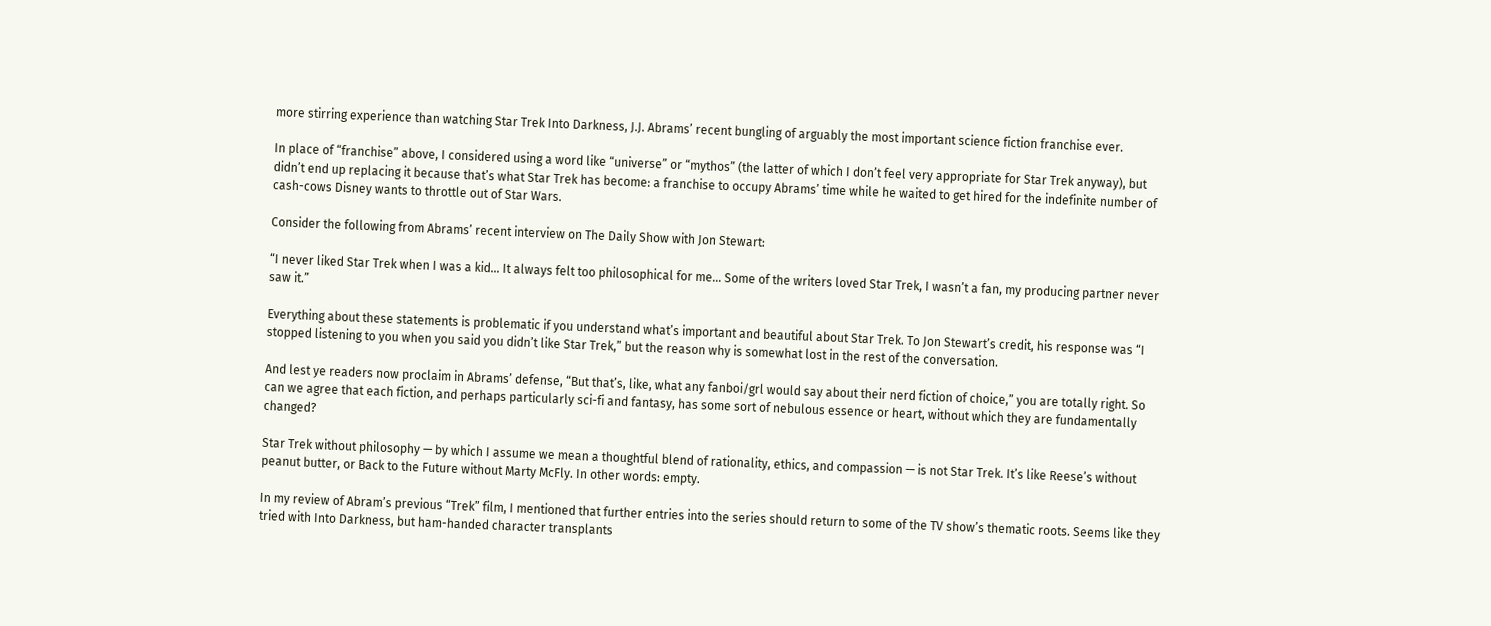more stirring experience than watching Star Trek Into Darkness, J.J. Abrams’ recent bungling of arguably the most important science fiction franchise ever.

In place of “franchise” above, I considered using a word like “universe” or “mythos” (the latter of which I don’t feel very appropriate for Star Trek anyway), but didn’t end up replacing it because that’s what Star Trek has become: a franchise to occupy Abrams’ time while he waited to get hired for the indefinite number of cash-cows Disney wants to throttle out of Star Wars.

Consider the following from Abrams’ recent interview on The Daily Show with Jon Stewart:

“I never liked Star Trek when I was a kid… It always felt too philosophical for me… Some of the writers loved Star Trek, I wasn’t a fan, my producing partner never saw it.”

Everything about these statements is problematic if you understand what’s important and beautiful about Star Trek. To Jon Stewart’s credit, his response was “I stopped listening to you when you said you didn’t like Star Trek,” but the reason why is somewhat lost in the rest of the conversation.

And lest ye readers now proclaim in Abrams’ defense, “But that’s, like, what any fanboi/grl would say about their nerd fiction of choice,” you are totally right. So can we agree that each fiction, and perhaps particularly sci-fi and fantasy, has some sort of nebulous essence or heart, without which they are fundamentally changed?

Star Trek without philosophy — by which I assume we mean a thoughtful blend of rationality, ethics, and compassion — is not Star Trek. It’s like Reese’s without peanut butter, or Back to the Future without Marty McFly. In other words: empty.

In my review of Abram’s previous “Trek” film, I mentioned that further entries into the series should return to some of the TV show’s thematic roots. Seems like they tried with Into Darkness, but ham-handed character transplants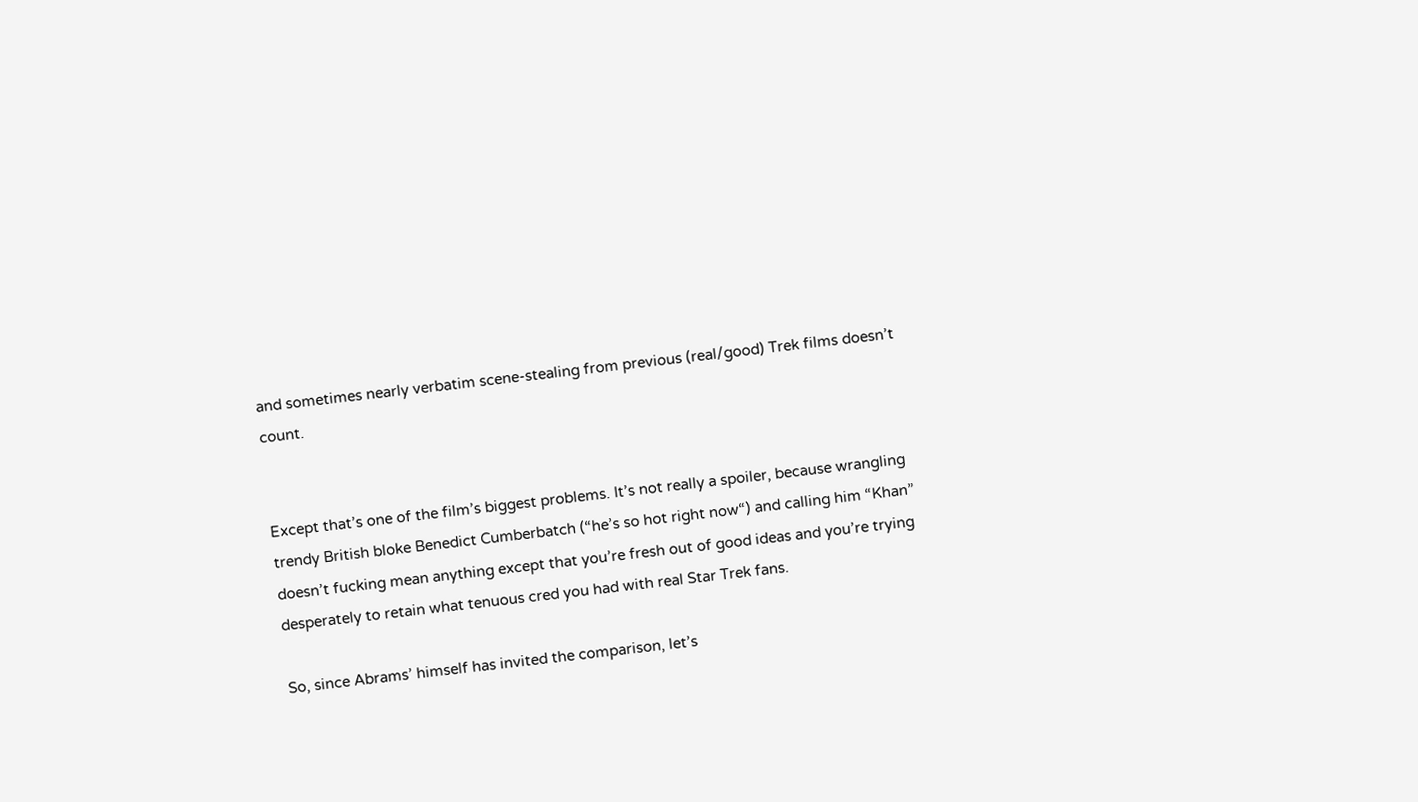and sometimes nearly verbatim scene-stealing from previous (real/good) Trek films doesn’t count.


Except that’s one of the film’s biggest problems. It’s not really a spoiler, because wrangling trendy British bloke Benedict Cumberbatch (“he’s so hot right now“) and calling him “Khan” doesn’t fucking mean anything except that you’re fresh out of good ideas and you’re trying desperately to retain what tenuous cred you had with real Star Trek fans.

So, since Abrams’ himself has invited the comparison, let’s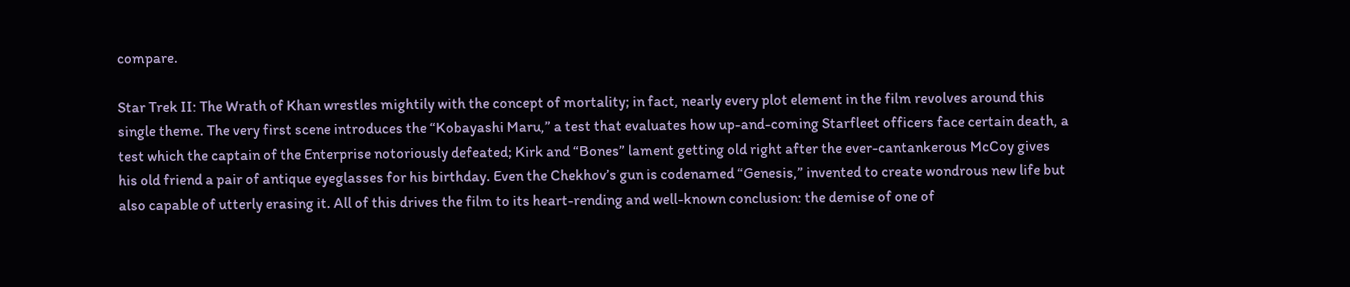compare.

Star Trek II: The Wrath of Khan wrestles mightily with the concept of mortality; in fact, nearly every plot element in the film revolves around this single theme. The very first scene introduces the “Kobayashi Maru,” a test that evaluates how up-and-coming Starfleet officers face certain death, a test which the captain of the Enterprise notoriously defeated; Kirk and “Bones” lament getting old right after the ever-cantankerous McCoy gives his old friend a pair of antique eyeglasses for his birthday. Even the Chekhov’s gun is codenamed “Genesis,” invented to create wondrous new life but also capable of utterly erasing it. All of this drives the film to its heart-rending and well-known conclusion: the demise of one of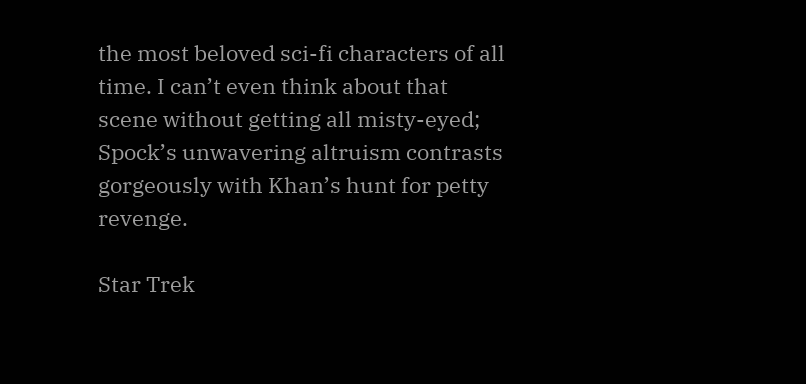the most beloved sci-fi characters of all time. I can’t even think about that scene without getting all misty-eyed; Spock’s unwavering altruism contrasts gorgeously with Khan’s hunt for petty revenge.

Star Trek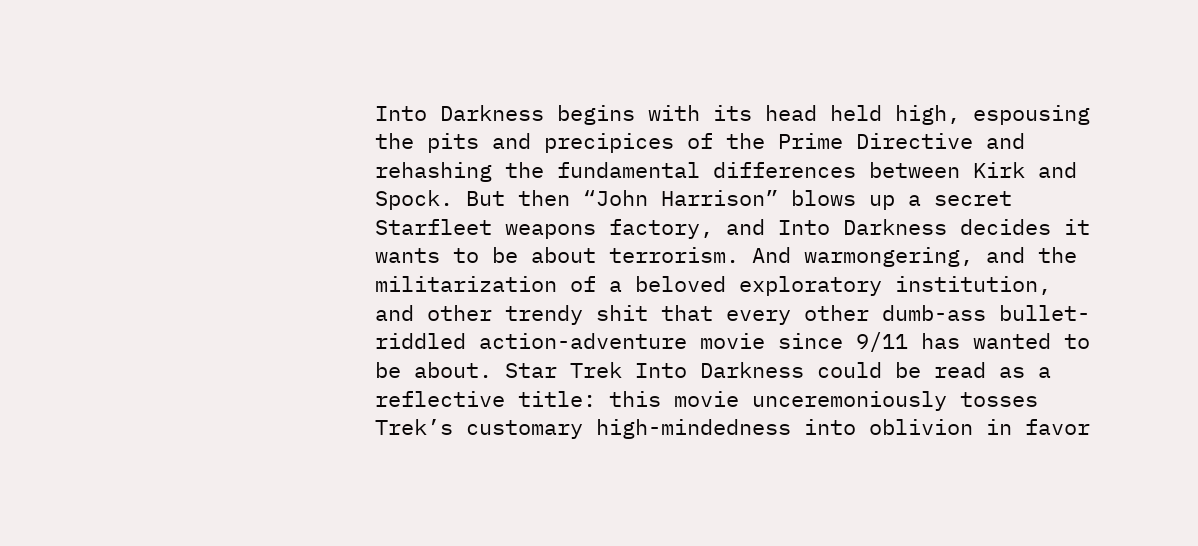Into Darkness begins with its head held high, espousing the pits and precipices of the Prime Directive and rehashing the fundamental differences between Kirk and Spock. But then “John Harrison” blows up a secret Starfleet weapons factory, and Into Darkness decides it wants to be about terrorism. And warmongering, and the militarization of a beloved exploratory institution, and other trendy shit that every other dumb-ass bullet-riddled action-adventure movie since 9/11 has wanted to be about. Star Trek Into Darkness could be read as a reflective title: this movie unceremoniously tosses Trek’s customary high-mindedness into oblivion in favor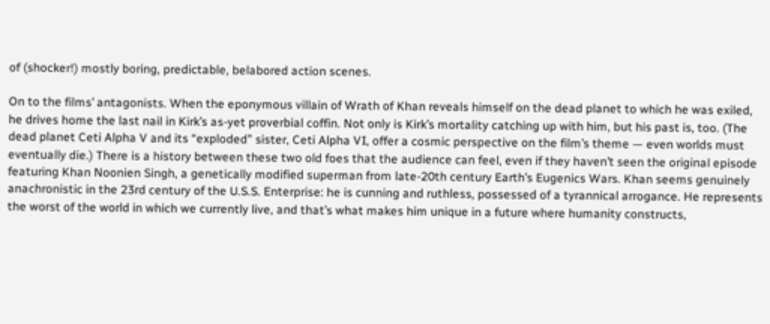of (shocker!) mostly boring, predictable, belabored action scenes.

On to the films’ antagonists. When the eponymous villain of Wrath of Khan reveals himself on the dead planet to which he was exiled, he drives home the last nail in Kirk’s as-yet proverbial coffin. Not only is Kirk’s mortality catching up with him, but his past is, too. (The dead planet Ceti Alpha V and its “exploded” sister, Ceti Alpha VI, offer a cosmic perspective on the film’s theme — even worlds must eventually die.) There is a history between these two old foes that the audience can feel, even if they haven’t seen the original episode featuring Khan Noonien Singh, a genetically modified superman from late-20th century Earth’s Eugenics Wars. Khan seems genuinely anachronistic in the 23rd century of the U.S.S. Enterprise: he is cunning and ruthless, possessed of a tyrannical arrogance. He represents the worst of the world in which we currently live, and that’s what makes him unique in a future where humanity constructs,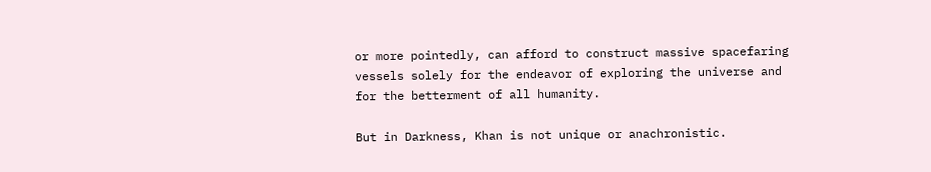or more pointedly, can afford to construct massive spacefaring vessels solely for the endeavor of exploring the universe and for the betterment of all humanity.

But in Darkness, Khan is not unique or anachronistic.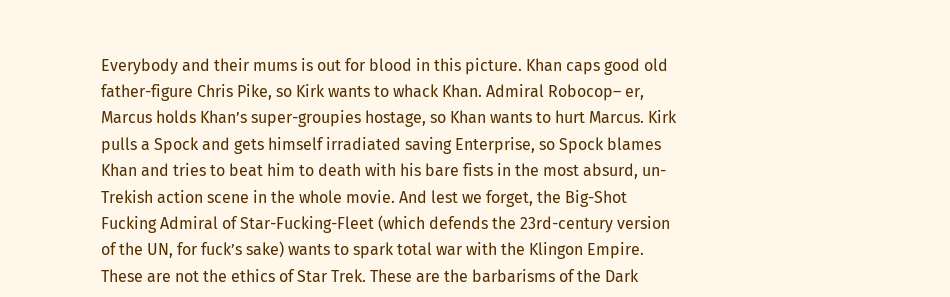Everybody and their mums is out for blood in this picture. Khan caps good old father-figure Chris Pike, so Kirk wants to whack Khan. Admiral Robocop– er, Marcus holds Khan’s super-groupies hostage, so Khan wants to hurt Marcus. Kirk pulls a Spock and gets himself irradiated saving Enterprise, so Spock blames Khan and tries to beat him to death with his bare fists in the most absurd, un-Trekish action scene in the whole movie. And lest we forget, the Big-Shot Fucking Admiral of Star-Fucking-Fleet (which defends the 23rd-century version of the UN, for fuck’s sake) wants to spark total war with the Klingon Empire. These are not the ethics of Star Trek. These are the barbarisms of the Dark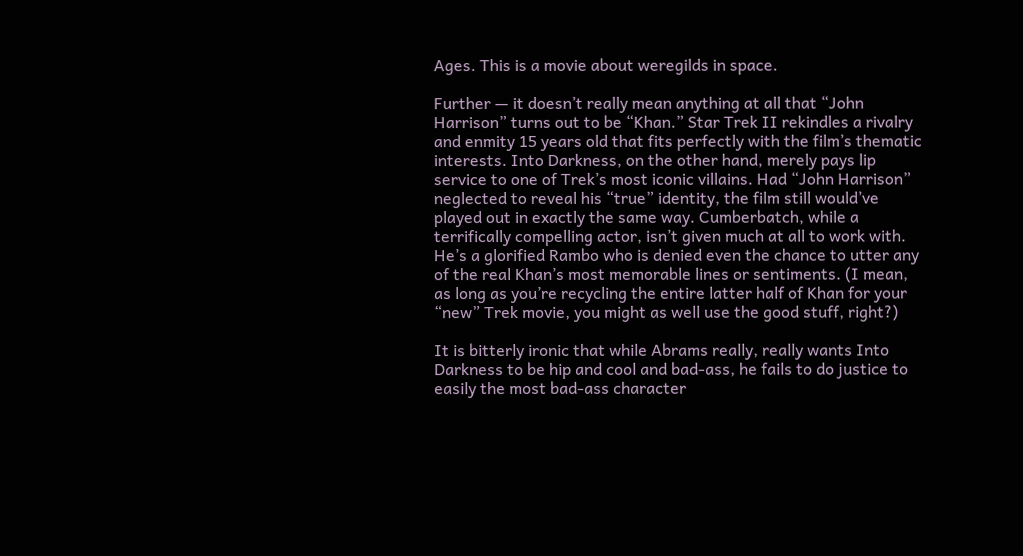Ages. This is a movie about weregilds in space.

Further — it doesn’t really mean anything at all that “John Harrison” turns out to be “Khan.” Star Trek II rekindles a rivalry and enmity 15 years old that fits perfectly with the film’s thematic interests. Into Darkness, on the other hand, merely pays lip service to one of Trek’s most iconic villains. Had “John Harrison” neglected to reveal his “true” identity, the film still would’ve played out in exactly the same way. Cumberbatch, while a terrifically compelling actor, isn’t given much at all to work with. He’s a glorified Rambo who is denied even the chance to utter any of the real Khan’s most memorable lines or sentiments. (I mean, as long as you’re recycling the entire latter half of Khan for your “new” Trek movie, you might as well use the good stuff, right?)

It is bitterly ironic that while Abrams really, really wants Into Darkness to be hip and cool and bad-ass, he fails to do justice to easily the most bad-ass character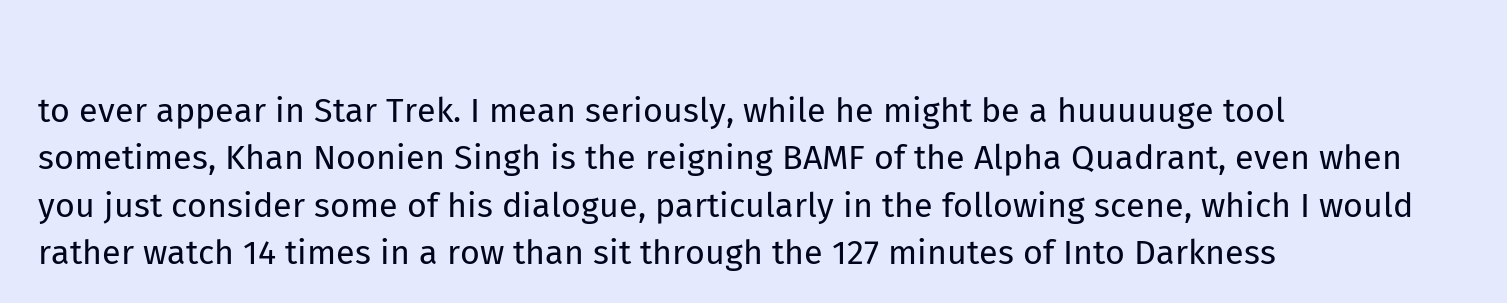to ever appear in Star Trek. I mean seriously, while he might be a huuuuuge tool sometimes, Khan Noonien Singh is the reigning BAMF of the Alpha Quadrant, even when you just consider some of his dialogue, particularly in the following scene, which I would rather watch 14 times in a row than sit through the 127 minutes of Into Darkness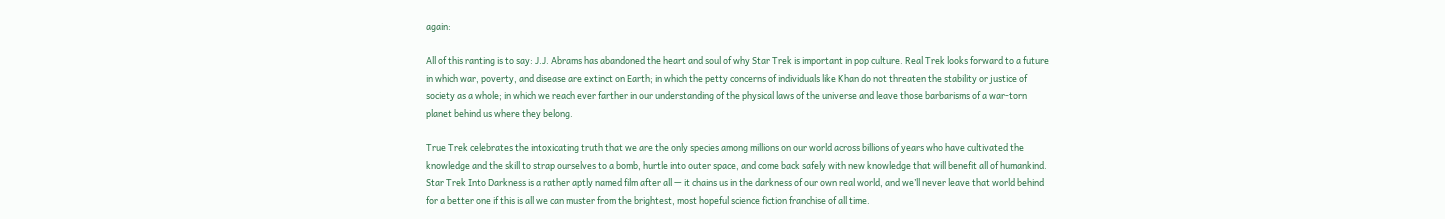again:

All of this ranting is to say: J.J. Abrams has abandoned the heart and soul of why Star Trek is important in pop culture. Real Trek looks forward to a future in which war, poverty, and disease are extinct on Earth; in which the petty concerns of individuals like Khan do not threaten the stability or justice of society as a whole; in which we reach ever farther in our understanding of the physical laws of the universe and leave those barbarisms of a war-torn planet behind us where they belong.

True Trek celebrates the intoxicating truth that we are the only species among millions on our world across billions of years who have cultivated the knowledge and the skill to strap ourselves to a bomb, hurtle into outer space, and come back safely with new knowledge that will benefit all of humankind. Star Trek Into Darkness is a rather aptly named film after all — it chains us in the darkness of our own real world, and we’ll never leave that world behind for a better one if this is all we can muster from the brightest, most hopeful science fiction franchise of all time.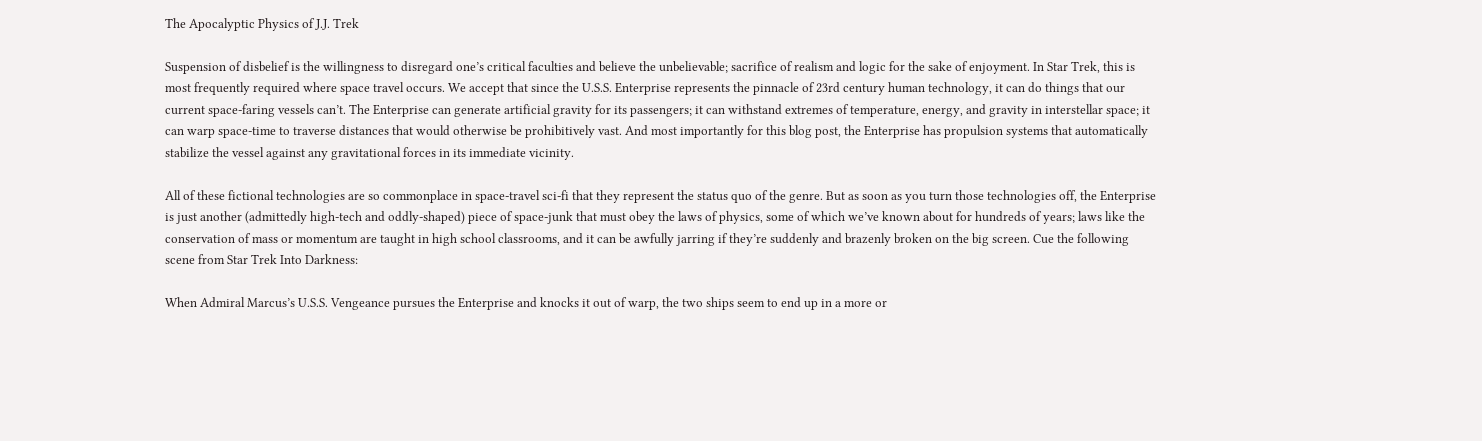The Apocalyptic Physics of J.J. Trek

Suspension of disbelief is the willingness to disregard one’s critical faculties and believe the unbelievable; sacrifice of realism and logic for the sake of enjoyment. In Star Trek, this is most frequently required where space travel occurs. We accept that since the U.S.S. Enterprise represents the pinnacle of 23rd century human technology, it can do things that our current space-faring vessels can’t. The Enterprise can generate artificial gravity for its passengers; it can withstand extremes of temperature, energy, and gravity in interstellar space; it can warp space-time to traverse distances that would otherwise be prohibitively vast. And most importantly for this blog post, the Enterprise has propulsion systems that automatically stabilize the vessel against any gravitational forces in its immediate vicinity.

All of these fictional technologies are so commonplace in space-travel sci-fi that they represent the status quo of the genre. But as soon as you turn those technologies off, the Enterprise is just another (admittedly high-tech and oddly-shaped) piece of space-junk that must obey the laws of physics, some of which we’ve known about for hundreds of years; laws like the conservation of mass or momentum are taught in high school classrooms, and it can be awfully jarring if they’re suddenly and brazenly broken on the big screen. Cue the following scene from Star Trek Into Darkness:

When Admiral Marcus’s U.S.S. Vengeance pursues the Enterprise and knocks it out of warp, the two ships seem to end up in a more or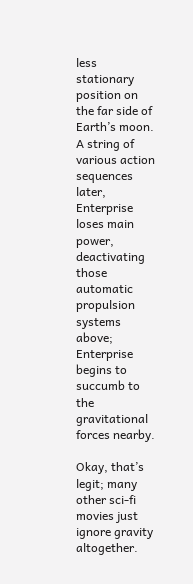less stationary position on the far side of Earth’s moon. A string of various action sequences later, Enterprise loses main power, deactivating those automatic propulsion systems above; Enterprise begins to succumb to the gravitational forces nearby.

Okay, that’s legit; many other sci-fi movies just ignore gravity altogether.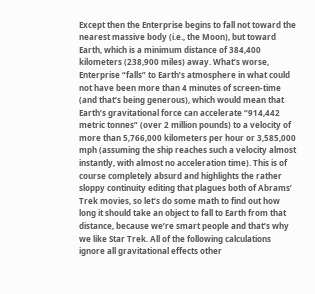Except then the Enterprise begins to fall not toward the nearest massive body (i.e., the Moon), but toward Earth, which is a minimum distance of 384,400 kilometers (238,900 miles) away. What’s worse, Enterprise “falls” to Earth’s atmosphere in what could not have been more than 4 minutes of screen-time (and that’s being generous), which would mean that Earth’s gravitational force can accelerate “914,442 metric tonnes” (over 2 million pounds) to a velocity of more than 5,766,000 kilometers per hour or 3,585,000 mph (assuming the ship reaches such a velocity almost instantly, with almost no acceleration time). This is of course completely absurd and highlights the rather sloppy continuity editing that plagues both of Abrams’ Trek movies, so let’s do some math to find out how long it should take an object to fall to Earth from that distance, because we’re smart people and that’s why we like Star Trek. All of the following calculations ignore all gravitational effects other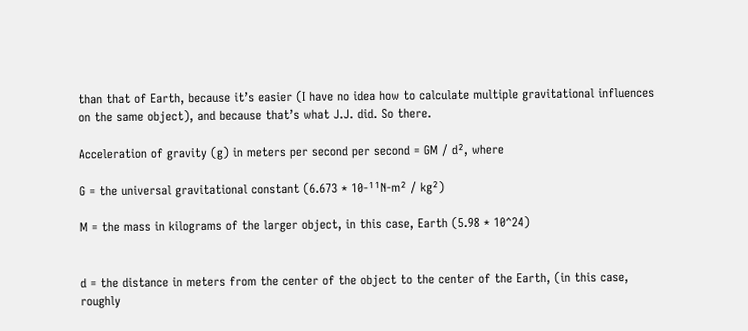than that of Earth, because it’s easier (I have no idea how to calculate multiple gravitational influences on the same object), and because that’s what J.J. did. So there.

Acceleration of gravity (g) in meters per second per second = GM / d², where

G = the universal gravitational constant (6.673 * 10-¹¹N-m² / kg²)

M = the mass in kilograms of the larger object, in this case, Earth (5.98 * 10^24)


d = the distance in meters from the center of the object to the center of the Earth, (in this case, roughly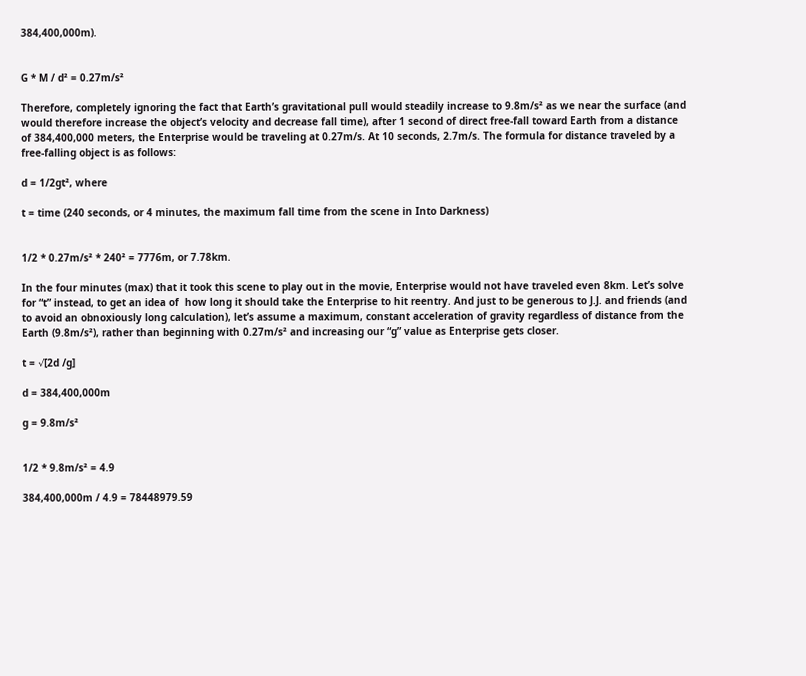384,400,000m).


G * M / d² = 0.27m/s²

Therefore, completely ignoring the fact that Earth’s gravitational pull would steadily increase to 9.8m/s² as we near the surface (and would therefore increase the object’s velocity and decrease fall time), after 1 second of direct free-fall toward Earth from a distance of 384,400,000 meters, the Enterprise would be traveling at 0.27m/s. At 10 seconds, 2.7m/s. The formula for distance traveled by a free-falling object is as follows:

d = 1/2gt², where

t = time (240 seconds, or 4 minutes, the maximum fall time from the scene in Into Darkness)


1/2 * 0.27m/s² * 240² = 7776m, or 7.78km.

In the four minutes (max) that it took this scene to play out in the movie, Enterprise would not have traveled even 8km. Let’s solve for “t” instead, to get an idea of  how long it should take the Enterprise to hit reentry. And just to be generous to J.J. and friends (and to avoid an obnoxiously long calculation), let’s assume a maximum, constant acceleration of gravity regardless of distance from the Earth (9.8m/s²), rather than beginning with 0.27m/s² and increasing our “g” value as Enterprise gets closer.

t = √[2d /g]

d = 384,400,000m

g = 9.8m/s²


1/2 * 9.8m/s² = 4.9

384,400,000m / 4.9 = 78448979.59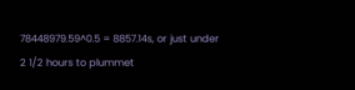78448979.59^0.5 = 8857.14s, or just under 2 1/2 hours to plummet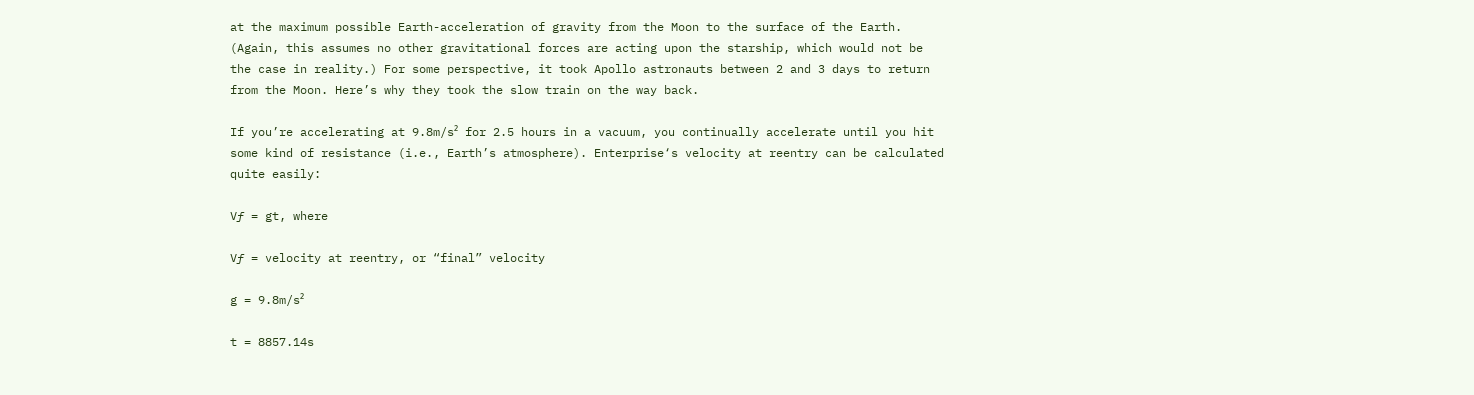at the maximum possible Earth-acceleration of gravity from the Moon to the surface of the Earth. (Again, this assumes no other gravitational forces are acting upon the starship, which would not be the case in reality.) For some perspective, it took Apollo astronauts between 2 and 3 days to return from the Moon. Here’s why they took the slow train on the way back.

If you’re accelerating at 9.8m/s² for 2.5 hours in a vacuum, you continually accelerate until you hit some kind of resistance (i.e., Earth’s atmosphere). Enterprise‘s velocity at reentry can be calculated quite easily:

Vƒ = gt, where

Vƒ = velocity at reentry, or “final” velocity

g = 9.8m/s²

t = 8857.14s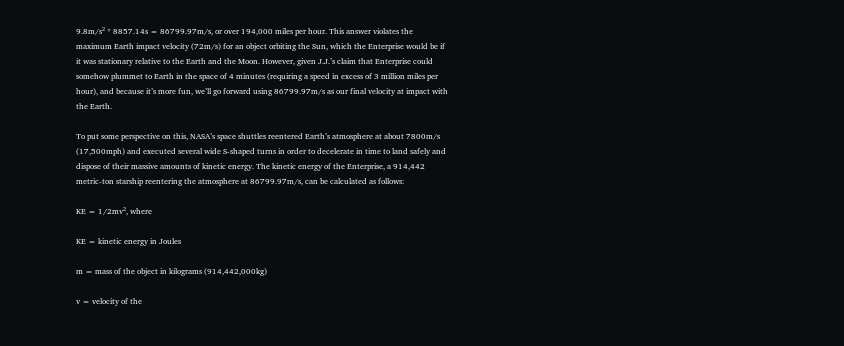9.8m/s² * 8857.14s = 86799.97m/s, or over 194,000 miles per hour. This answer violates the maximum Earth impact velocity (72m/s) for an object orbiting the Sun, which the Enterprise would be if it was stationary relative to the Earth and the Moon. However, given J.J.’s claim that Enterprise could somehow plummet to Earth in the space of 4 minutes (requiring a speed in excess of 3 million miles per hour), and because it’s more fun, we’ll go forward using 86799.97m/s as our final velocity at impact with the Earth.

To put some perspective on this, NASA’s space shuttles reentered Earth’s atmosphere at about 7800m/s (17,500mph) and executed several wide S-shaped turns in order to decelerate in time to land safely and dispose of their massive amounts of kinetic energy. The kinetic energy of the Enterprise, a 914,442 metric-ton starship reentering the atmosphere at 86799.97m/s, can be calculated as follows:

KE = 1/2mv², where

KE = kinetic energy in Joules

m = mass of the object in kilograms (914,442,000kg)

v = velocity of the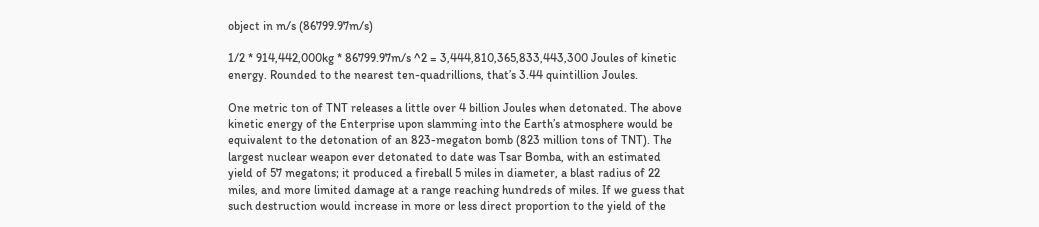object in m/s (86799.97m/s)

1/2 * 914,442,000kg * 86799.97m/s ^2 = 3,444,810,365,833,443,300 Joules of kinetic energy. Rounded to the nearest ten-quadrillions, that’s 3.44 quintillion Joules.

One metric ton of TNT releases a little over 4 billion Joules when detonated. The above kinetic energy of the Enterprise upon slamming into the Earth’s atmosphere would be equivalent to the detonation of an 823-megaton bomb (823 million tons of TNT). The largest nuclear weapon ever detonated to date was Tsar Bomba, with an estimated yield of 57 megatons; it produced a fireball 5 miles in diameter, a blast radius of 22 miles, and more limited damage at a range reaching hundreds of miles. If we guess that such destruction would increase in more or less direct proportion to the yield of the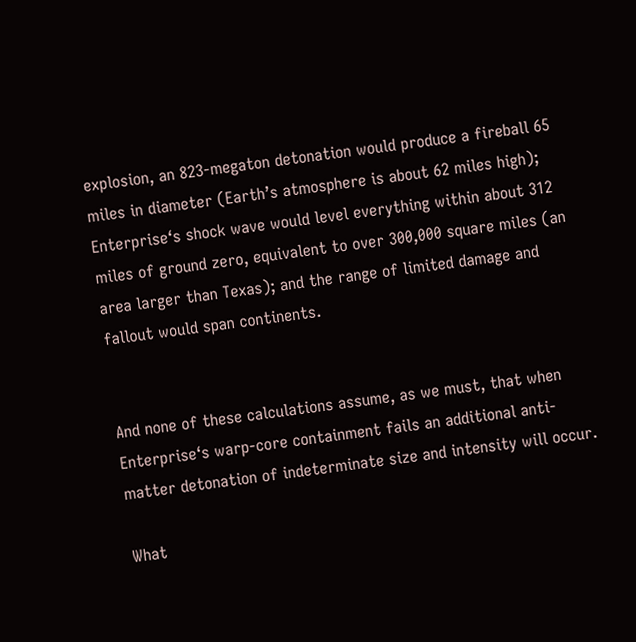explosion, an 823-megaton detonation would produce a fireball 65 miles in diameter (Earth’s atmosphere is about 62 miles high); Enterprise‘s shock wave would level everything within about 312 miles of ground zero, equivalent to over 300,000 square miles (an area larger than Texas); and the range of limited damage and fallout would span continents.


And none of these calculations assume, as we must, that when Enterprise‘s warp-core containment fails an additional anti-matter detonation of indeterminate size and intensity will occur.

What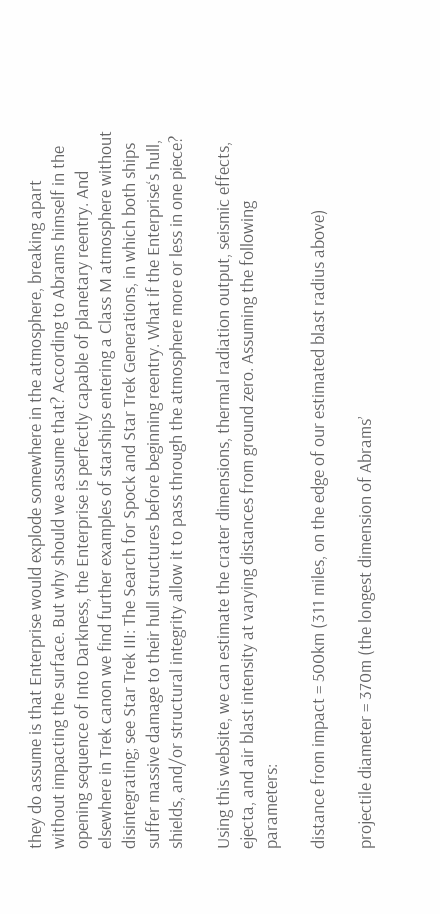they do assume is that Enterprise would explode somewhere in the atmosphere, breaking apart without impacting the surface. But why should we assume that? According to Abrams himself in the opening sequence of Into Darkness, the Enterprise is perfectly capable of planetary reentry. And elsewhere in Trek canon we find further examples of starships entering a Class M atmosphere without disintegrating; see Star Trek III: The Search for Spock and Star Trek Generations, in which both ships suffer massive damage to their hull structures before beginning reentry. What if the Enterprise‘s hull, shields, and/or structural integrity allow it to pass through the atmosphere more or less in one piece?

Using this website, we can estimate the crater dimensions, thermal radiation output, seismic effects, ejecta, and air blast intensity at varying distances from ground zero. Assuming the following parameters:

distance from impact = 500km (311 miles, on the edge of our estimated blast radius above)

projectile diameter = 370m (the longest dimension of Abrams’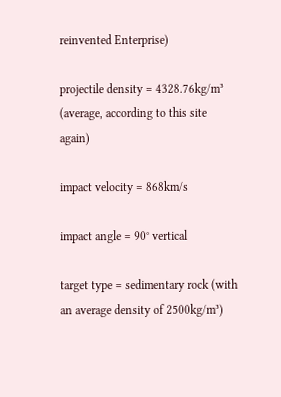reinvented Enterprise)

projectile density = 4328.76kg/m³ (average, according to this site again)

impact velocity = 868km/s

impact angle = 90° vertical

target type = sedimentary rock (with an average density of 2500kg/m³)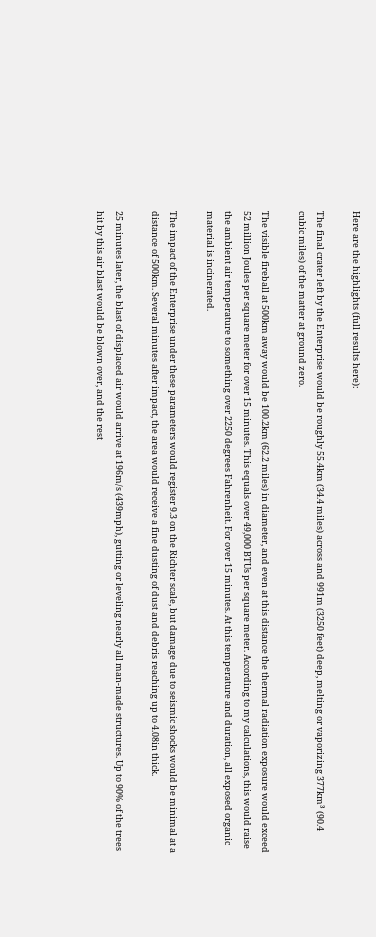Here are the highlights (full results here):

The final crater left by the Enterprise would be roughly 55.4km (34.4 miles) across and 991m (3250 feet) deep, melting or vaporizing 377km³ (90.4 cubic miles) of the matter at ground zero.

The visible fireball at 500km away would be 100.2km (62.2 miles) in diameter, and even at this distance the thermal radiation exposure would exceed 52 million Joules per square meter for over 15 minutes. This equals over 49,000 BTUs per square meter. According to my calculations, this would raise the ambient air temperature to something over 2250 degrees Fahrenheit. For over 15 minutes. At this temperature and duration, all exposed organic material is incinerated.

The impact of the Enterprise under these parameters would register 9.3 on the Richter scale, but damage due to seismic shocks would be minimal at a distance of 500km. Several minutes after impact, the area would receive a fine dusting of dust and debris reaching up to 4.08in thick.

25 minutes later, the blast of displaced air would arrive at 196m/s (439mph), gutting or leveling nearly all man-made structures. Up to 90% of the trees hit by this air blast would be blown over, and the rest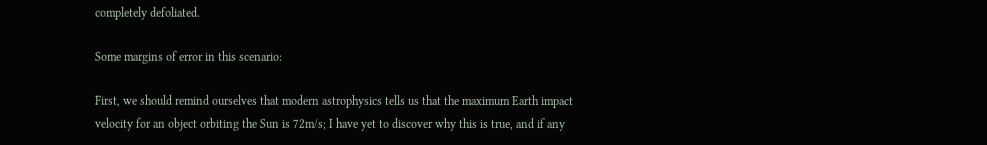completely defoliated.

Some margins of error in this scenario:

First, we should remind ourselves that modern astrophysics tells us that the maximum Earth impact velocity for an object orbiting the Sun is 72m/s; I have yet to discover why this is true, and if any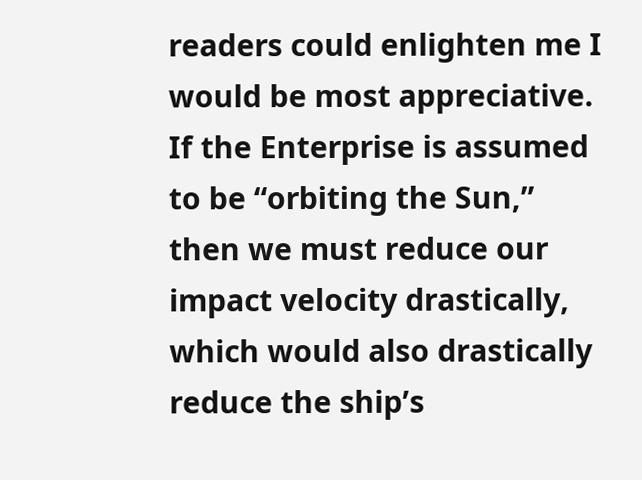readers could enlighten me I would be most appreciative. If the Enterprise is assumed to be “orbiting the Sun,” then we must reduce our impact velocity drastically, which would also drastically reduce the ship’s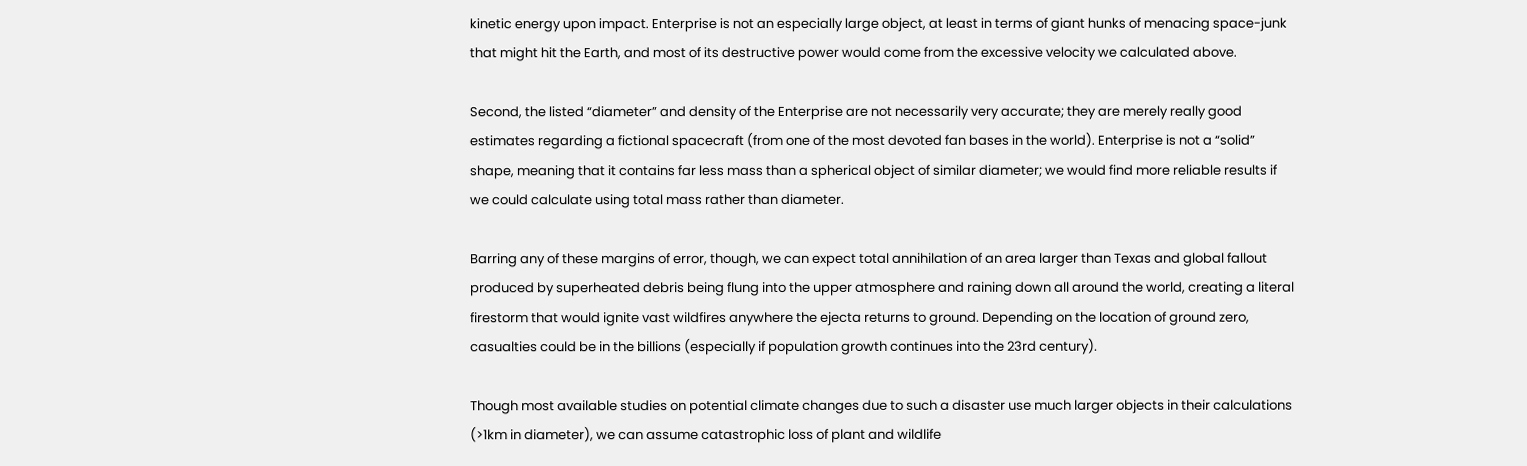kinetic energy upon impact. Enterprise is not an especially large object, at least in terms of giant hunks of menacing space-junk that might hit the Earth, and most of its destructive power would come from the excessive velocity we calculated above.

Second, the listed “diameter” and density of the Enterprise are not necessarily very accurate; they are merely really good estimates regarding a fictional spacecraft (from one of the most devoted fan bases in the world). Enterprise is not a “solid” shape, meaning that it contains far less mass than a spherical object of similar diameter; we would find more reliable results if we could calculate using total mass rather than diameter.

Barring any of these margins of error, though, we can expect total annihilation of an area larger than Texas and global fallout produced by superheated debris being flung into the upper atmosphere and raining down all around the world, creating a literal firestorm that would ignite vast wildfires anywhere the ejecta returns to ground. Depending on the location of ground zero, casualties could be in the billions (especially if population growth continues into the 23rd century).

Though most available studies on potential climate changes due to such a disaster use much larger objects in their calculations (>1km in diameter), we can assume catastrophic loss of plant and wildlife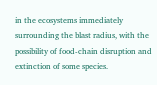in the ecosystems immediately surrounding the blast radius, with the possibility of food-chain disruption and extinction of some species.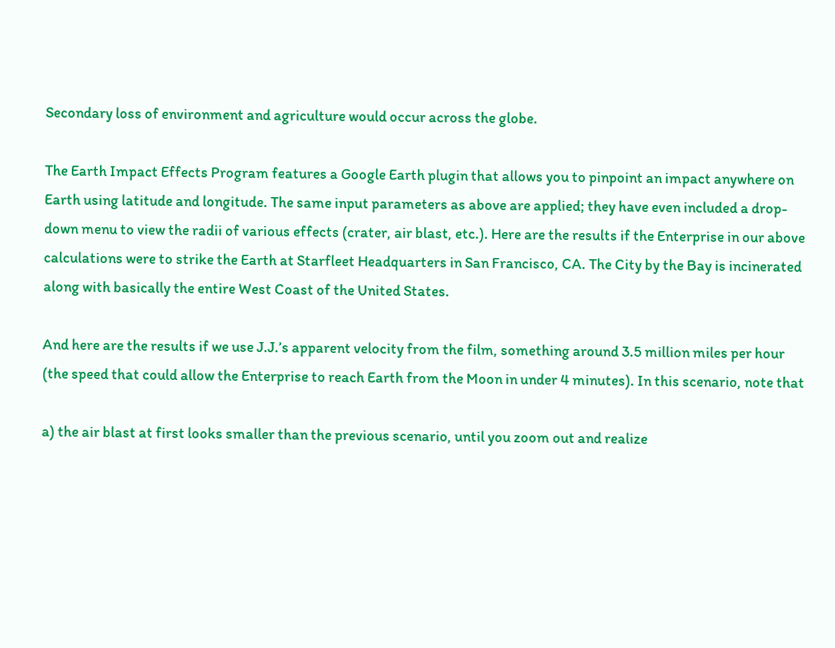Secondary loss of environment and agriculture would occur across the globe.

The Earth Impact Effects Program features a Google Earth plugin that allows you to pinpoint an impact anywhere on Earth using latitude and longitude. The same input parameters as above are applied; they have even included a drop-down menu to view the radii of various effects (crater, air blast, etc.). Here are the results if the Enterprise in our above calculations were to strike the Earth at Starfleet Headquarters in San Francisco, CA. The City by the Bay is incinerated along with basically the entire West Coast of the United States.

And here are the results if we use J.J.’s apparent velocity from the film, something around 3.5 million miles per hour (the speed that could allow the Enterprise to reach Earth from the Moon in under 4 minutes). In this scenario, note that

a) the air blast at first looks smaller than the previous scenario, until you zoom out and realize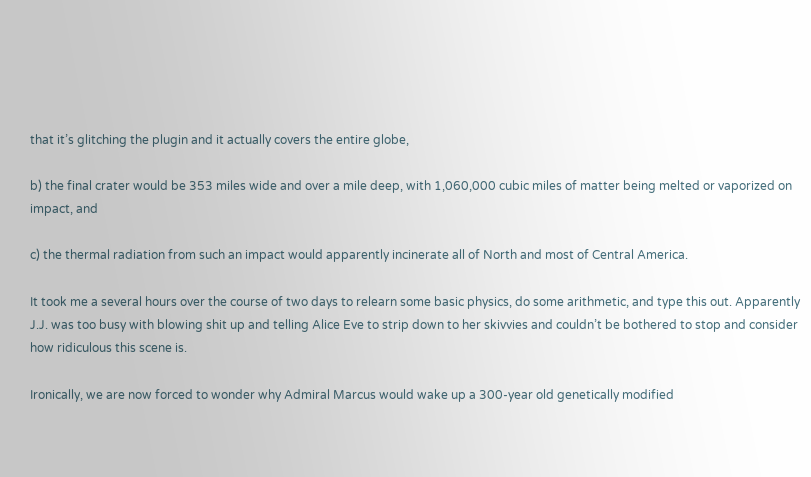that it’s glitching the plugin and it actually covers the entire globe,

b) the final crater would be 353 miles wide and over a mile deep, with 1,060,000 cubic miles of matter being melted or vaporized on impact, and

c) the thermal radiation from such an impact would apparently incinerate all of North and most of Central America.

It took me a several hours over the course of two days to relearn some basic physics, do some arithmetic, and type this out. Apparently J.J. was too busy with blowing shit up and telling Alice Eve to strip down to her skivvies and couldn’t be bothered to stop and consider how ridiculous this scene is.

Ironically, we are now forced to wonder why Admiral Marcus would wake up a 300-year old genetically modified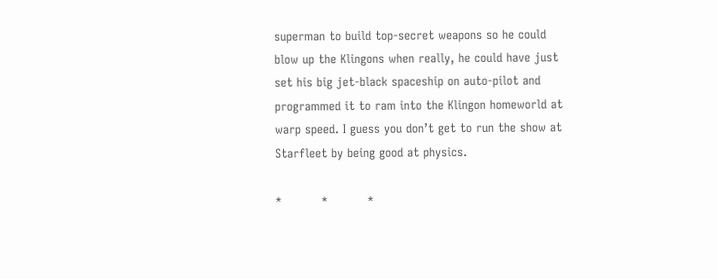superman to build top-secret weapons so he could blow up the Klingons when really, he could have just set his big jet-black spaceship on auto-pilot and programmed it to ram into the Klingon homeworld at warp speed. I guess you don’t get to run the show at Starfleet by being good at physics.

*          *          *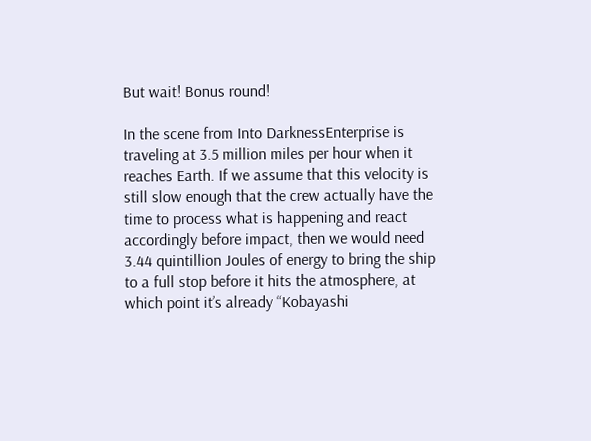But wait! Bonus round!

In the scene from Into DarknessEnterprise is traveling at 3.5 million miles per hour when it reaches Earth. If we assume that this velocity is still slow enough that the crew actually have the time to process what is happening and react accordingly before impact, then we would need 3.44 quintillion Joules of energy to bring the ship to a full stop before it hits the atmosphere, at which point it’s already “Kobayashi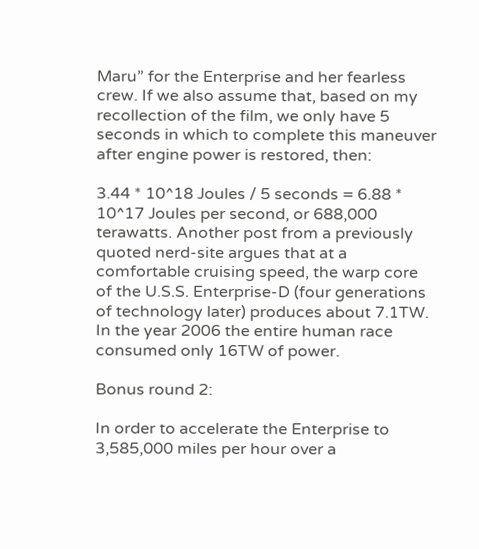Maru” for the Enterprise and her fearless crew. If we also assume that, based on my recollection of the film, we only have 5 seconds in which to complete this maneuver after engine power is restored, then:

3.44 * 10^18 Joules / 5 seconds = 6.88 * 10^17 Joules per second, or 688,000 terawatts. Another post from a previously quoted nerd-site argues that at a comfortable cruising speed, the warp core of the U.S.S. Enterprise-D (four generations of technology later) produces about 7.1TW. In the year 2006 the entire human race consumed only 16TW of power.

Bonus round 2:

In order to accelerate the Enterprise to 3,585,000 miles per hour over a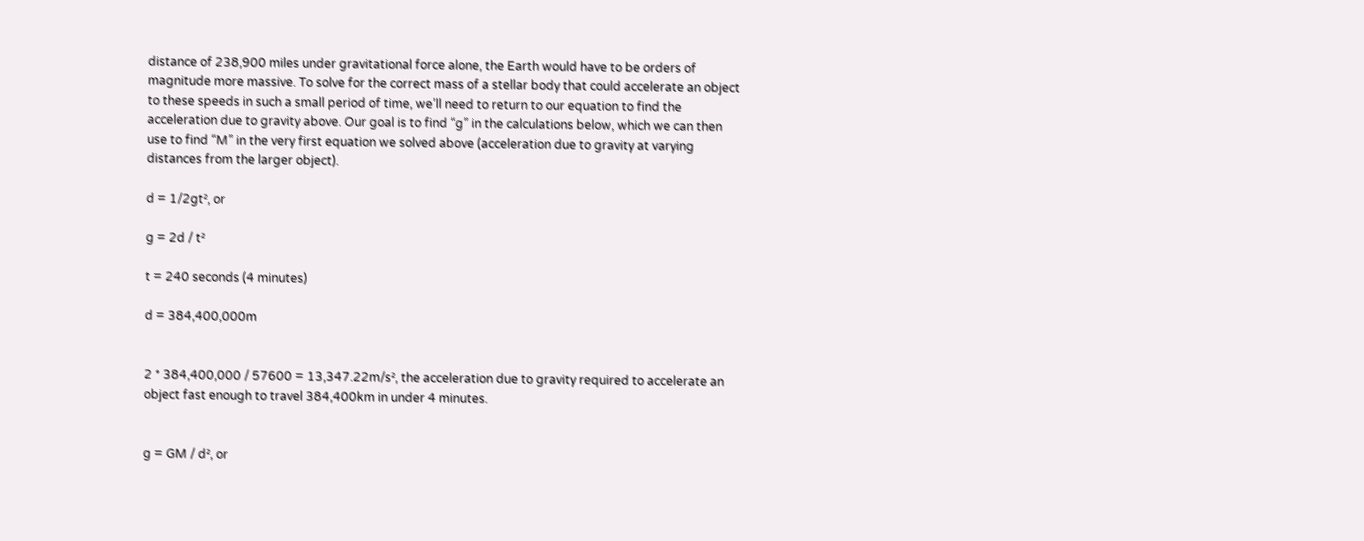distance of 238,900 miles under gravitational force alone, the Earth would have to be orders of magnitude more massive. To solve for the correct mass of a stellar body that could accelerate an object to these speeds in such a small period of time, we’ll need to return to our equation to find the acceleration due to gravity above. Our goal is to find “g” in the calculations below, which we can then use to find “M” in the very first equation we solved above (acceleration due to gravity at varying distances from the larger object).

d = 1/2gt², or

g = 2d / t²

t = 240 seconds (4 minutes)

d = 384,400,000m


2 * 384,400,000 / 57600 = 13,347.22m/s², the acceleration due to gravity required to accelerate an object fast enough to travel 384,400km in under 4 minutes.


g = GM / d², or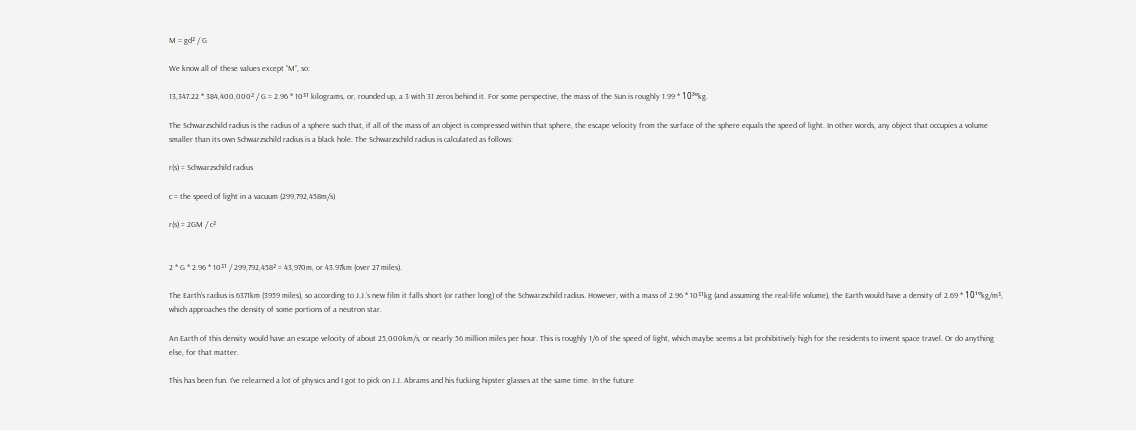M = gd² / G

We know all of these values except “M”, so:

13,347.22 * 384,400,000² / G = 2.96 * 10³¹ kilograms, or, rounded up, a 3 with 31 zeros behind it. For some perspective, the mass of the Sun is roughly 1.99 * 10³ºkg.

The Schwarzschild radius is the radius of a sphere such that, if all of the mass of an object is compressed within that sphere, the escape velocity from the surface of the sphere equals the speed of light. In other words, any object that occupies a volume smaller than its own Schwarzschild radius is a black hole. The Schwarzschild radius is calculated as follows:

r(s) = Schwarzschild radius

c = the speed of light in a vacuum (299,792,458m/s)

r(s) = 2GM / c²


2 * G * 2.96 * 10³¹ / 299,792,458² = 43,970m, or 43.97km (over 27 miles).

The Earth’s radius is 6371km (3959 miles), so according to J.J.’s new film it falls short (or rather long) of the Schwarzschild radius. However, with a mass of 2.96 * 10³¹kg (and assuming the real-life volume), the Earth would have a density of 2.69 * 10¹ºkg/m³, which approaches the density of some portions of a neutron star.

An Earth of this density would have an escape velocity of about 25,000km/s, or nearly 56 million miles per hour. This is roughly 1/6 of the speed of light, which maybe seems a bit prohibitively high for the residents to invent space travel. Or do anything else, for that matter.

This has been fun. I’ve relearned a lot of physics and I got to pick on J.J. Abrams and his fucking hipster glasses at the same time. In the future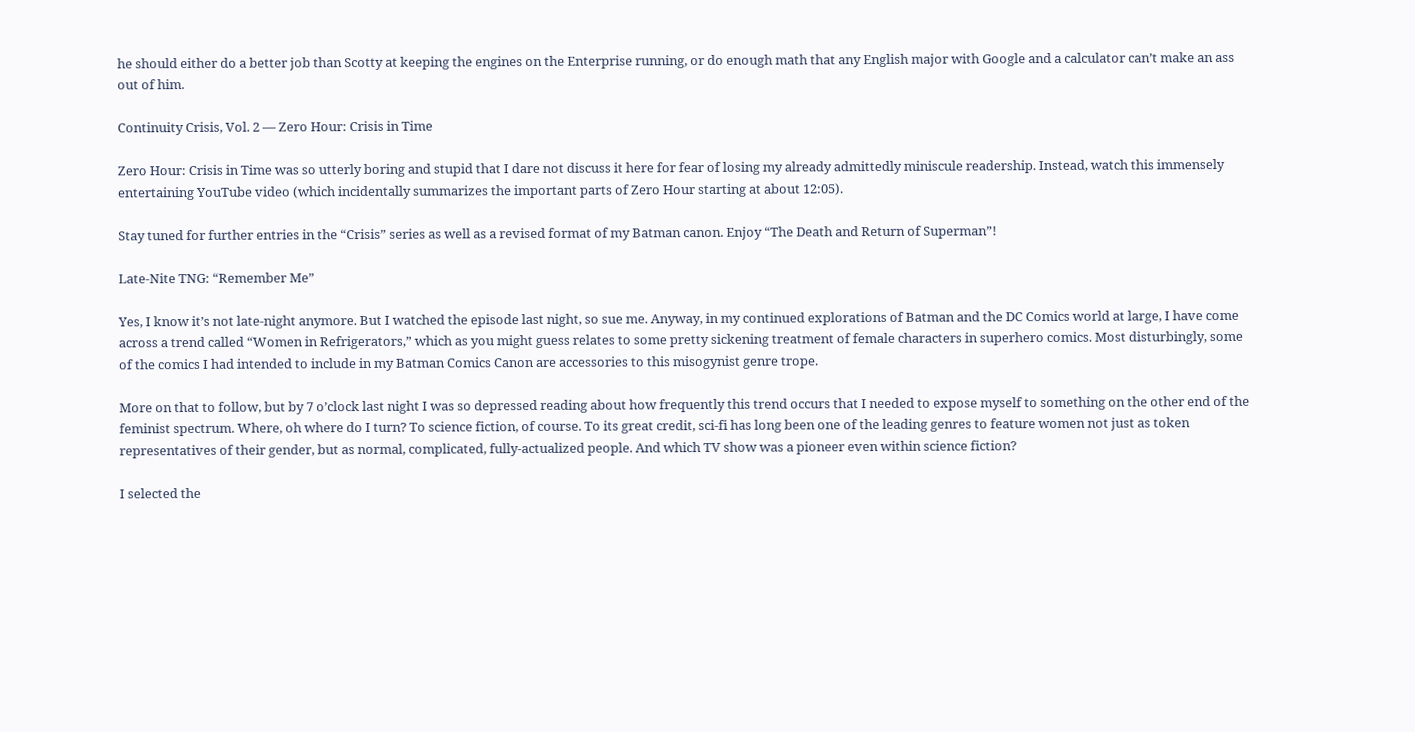he should either do a better job than Scotty at keeping the engines on the Enterprise running, or do enough math that any English major with Google and a calculator can’t make an ass out of him.

Continuity Crisis, Vol. 2 — Zero Hour: Crisis in Time

Zero Hour: Crisis in Time was so utterly boring and stupid that I dare not discuss it here for fear of losing my already admittedly miniscule readership. Instead, watch this immensely entertaining YouTube video (which incidentally summarizes the important parts of Zero Hour starting at about 12:05).

Stay tuned for further entries in the “Crisis” series as well as a revised format of my Batman canon. Enjoy “The Death and Return of Superman”!

Late-Nite TNG: “Remember Me”

Yes, I know it’s not late-night anymore. But I watched the episode last night, so sue me. Anyway, in my continued explorations of Batman and the DC Comics world at large, I have come across a trend called “Women in Refrigerators,” which as you might guess relates to some pretty sickening treatment of female characters in superhero comics. Most disturbingly, some of the comics I had intended to include in my Batman Comics Canon are accessories to this misogynist genre trope.

More on that to follow, but by 7 o’clock last night I was so depressed reading about how frequently this trend occurs that I needed to expose myself to something on the other end of the feminist spectrum. Where, oh where do I turn? To science fiction, of course. To its great credit, sci-fi has long been one of the leading genres to feature women not just as token representatives of their gender, but as normal, complicated, fully-actualized people. And which TV show was a pioneer even within science fiction?

I selected the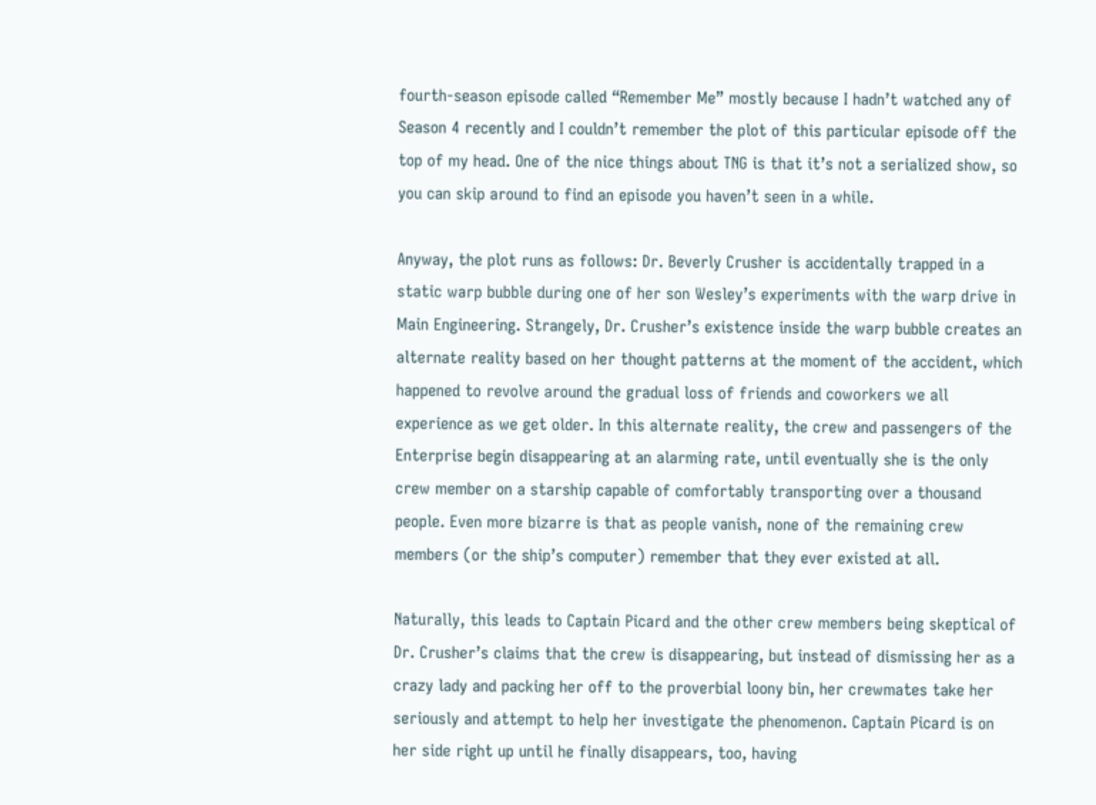fourth-season episode called “Remember Me” mostly because I hadn’t watched any of Season 4 recently and I couldn’t remember the plot of this particular episode off the top of my head. One of the nice things about TNG is that it’s not a serialized show, so you can skip around to find an episode you haven’t seen in a while.

Anyway, the plot runs as follows: Dr. Beverly Crusher is accidentally trapped in a static warp bubble during one of her son Wesley’s experiments with the warp drive in Main Engineering. Strangely, Dr. Crusher’s existence inside the warp bubble creates an alternate reality based on her thought patterns at the moment of the accident, which happened to revolve around the gradual loss of friends and coworkers we all experience as we get older. In this alternate reality, the crew and passengers of the Enterprise begin disappearing at an alarming rate, until eventually she is the only crew member on a starship capable of comfortably transporting over a thousand people. Even more bizarre is that as people vanish, none of the remaining crew members (or the ship’s computer) remember that they ever existed at all.

Naturally, this leads to Captain Picard and the other crew members being skeptical of Dr. Crusher’s claims that the crew is disappearing, but instead of dismissing her as a crazy lady and packing her off to the proverbial loony bin, her crewmates take her seriously and attempt to help her investigate the phenomenon. Captain Picard is on her side right up until he finally disappears, too, having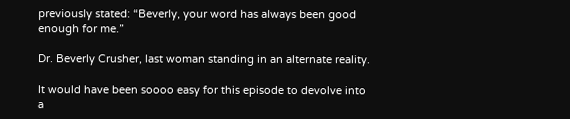previously stated: “Beverly, your word has always been good enough for me.”

Dr. Beverly Crusher, last woman standing in an alternate reality.

It would have been soooo easy for this episode to devolve into a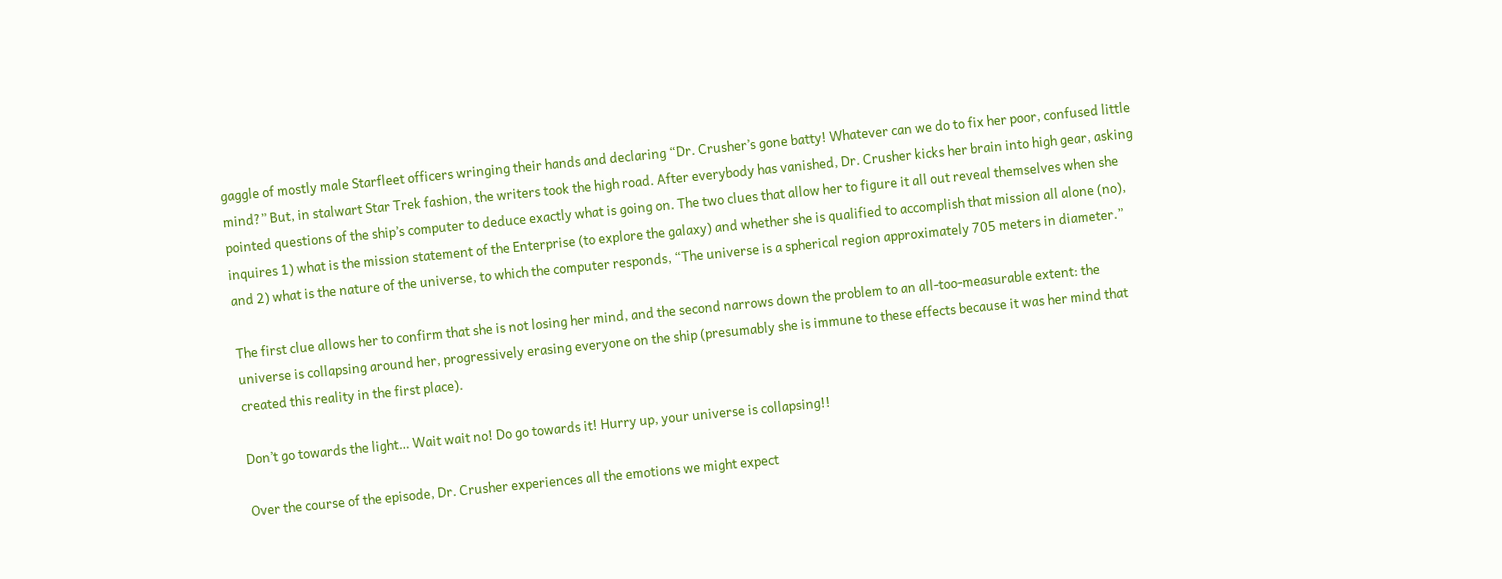gaggle of mostly male Starfleet officers wringing their hands and declaring “Dr. Crusher’s gone batty! Whatever can we do to fix her poor, confused little mind?” But, in stalwart Star Trek fashion, the writers took the high road. After everybody has vanished, Dr. Crusher kicks her brain into high gear, asking pointed questions of the ship’s computer to deduce exactly what is going on. The two clues that allow her to figure it all out reveal themselves when she inquires 1) what is the mission statement of the Enterprise (to explore the galaxy) and whether she is qualified to accomplish that mission all alone (no), and 2) what is the nature of the universe, to which the computer responds, “The universe is a spherical region approximately 705 meters in diameter.”

The first clue allows her to confirm that she is not losing her mind, and the second narrows down the problem to an all-too-measurable extent: the universe is collapsing around her, progressively erasing everyone on the ship (presumably she is immune to these effects because it was her mind that created this reality in the first place).

Don’t go towards the light… Wait wait no! Do go towards it! Hurry up, your universe is collapsing!!

Over the course of the episode, Dr. Crusher experiences all the emotions we might expect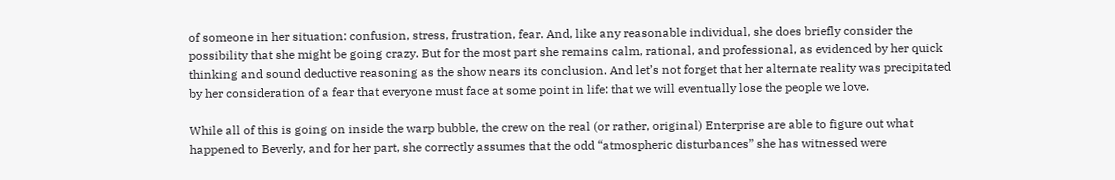of someone in her situation: confusion, stress, frustration, fear. And, like any reasonable individual, she does briefly consider the possibility that she might be going crazy. But for the most part she remains calm, rational, and professional, as evidenced by her quick thinking and sound deductive reasoning as the show nears its conclusion. And let’s not forget that her alternate reality was precipitated by her consideration of a fear that everyone must face at some point in life: that we will eventually lose the people we love.

While all of this is going on inside the warp bubble, the crew on the real (or rather, original) Enterprise are able to figure out what happened to Beverly, and for her part, she correctly assumes that the odd “atmospheric disturbances” she has witnessed were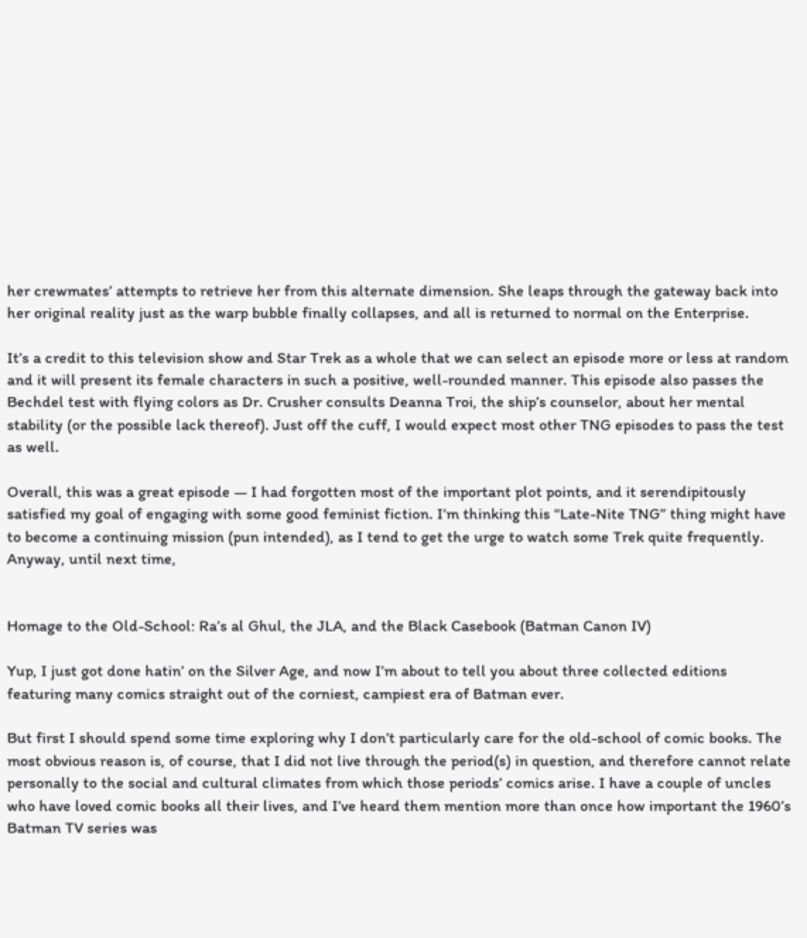her crewmates’ attempts to retrieve her from this alternate dimension. She leaps through the gateway back into her original reality just as the warp bubble finally collapses, and all is returned to normal on the Enterprise.

It’s a credit to this television show and Star Trek as a whole that we can select an episode more or less at random and it will present its female characters in such a positive, well-rounded manner. This episode also passes the Bechdel test with flying colors as Dr. Crusher consults Deanna Troi, the ship’s counselor, about her mental stability (or the possible lack thereof). Just off the cuff, I would expect most other TNG episodes to pass the test as well.

Overall, this was a great episode — I had forgotten most of the important plot points, and it serendipitously satisfied my goal of engaging with some good feminist fiction. I’m thinking this “Late-Nite TNG” thing might have to become a continuing mission (pun intended), as I tend to get the urge to watch some Trek quite frequently. Anyway, until next time,


Homage to the Old-School: Ra’s al Ghul, the JLA, and the Black Casebook (Batman Canon IV)

Yup, I just got done hatin’ on the Silver Age, and now I’m about to tell you about three collected editions featuring many comics straight out of the corniest, campiest era of Batman ever.

But first I should spend some time exploring why I don’t particularly care for the old-school of comic books. The most obvious reason is, of course, that I did not live through the period(s) in question, and therefore cannot relate personally to the social and cultural climates from which those periods’ comics arise. I have a couple of uncles who have loved comic books all their lives, and I’ve heard them mention more than once how important the 1960’s Batman TV series was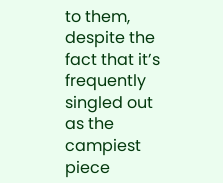to them, despite the fact that it’s frequently singled out as the campiest piece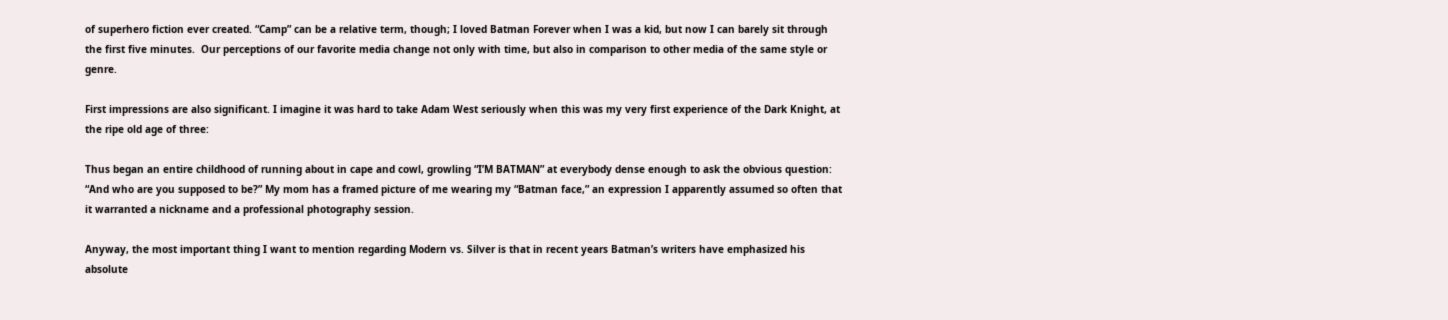of superhero fiction ever created. “Camp” can be a relative term, though; I loved Batman Forever when I was a kid, but now I can barely sit through the first five minutes.  Our perceptions of our favorite media change not only with time, but also in comparison to other media of the same style or genre.

First impressions are also significant. I imagine it was hard to take Adam West seriously when this was my very first experience of the Dark Knight, at the ripe old age of three:

Thus began an entire childhood of running about in cape and cowl, growling “I’M BATMAN” at everybody dense enough to ask the obvious question: “And who are you supposed to be?” My mom has a framed picture of me wearing my “Batman face,” an expression I apparently assumed so often that it warranted a nickname and a professional photography session.

Anyway, the most important thing I want to mention regarding Modern vs. Silver is that in recent years Batman’s writers have emphasized his absolute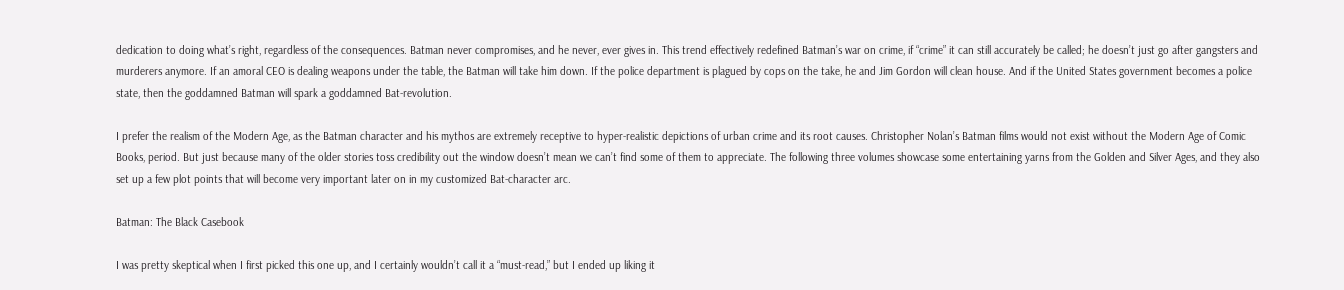dedication to doing what’s right, regardless of the consequences. Batman never compromises, and he never, ever gives in. This trend effectively redefined Batman’s war on crime, if “crime” it can still accurately be called; he doesn’t just go after gangsters and murderers anymore. If an amoral CEO is dealing weapons under the table, the Batman will take him down. If the police department is plagued by cops on the take, he and Jim Gordon will clean house. And if the United States government becomes a police state, then the goddamned Batman will spark a goddamned Bat-revolution.

I prefer the realism of the Modern Age, as the Batman character and his mythos are extremely receptive to hyper-realistic depictions of urban crime and its root causes. Christopher Nolan’s Batman films would not exist without the Modern Age of Comic Books, period. But just because many of the older stories toss credibility out the window doesn’t mean we can’t find some of them to appreciate. The following three volumes showcase some entertaining yarns from the Golden and Silver Ages, and they also set up a few plot points that will become very important later on in my customized Bat-character arc.

Batman: The Black Casebook

I was pretty skeptical when I first picked this one up, and I certainly wouldn’t call it a “must-read,” but I ended up liking it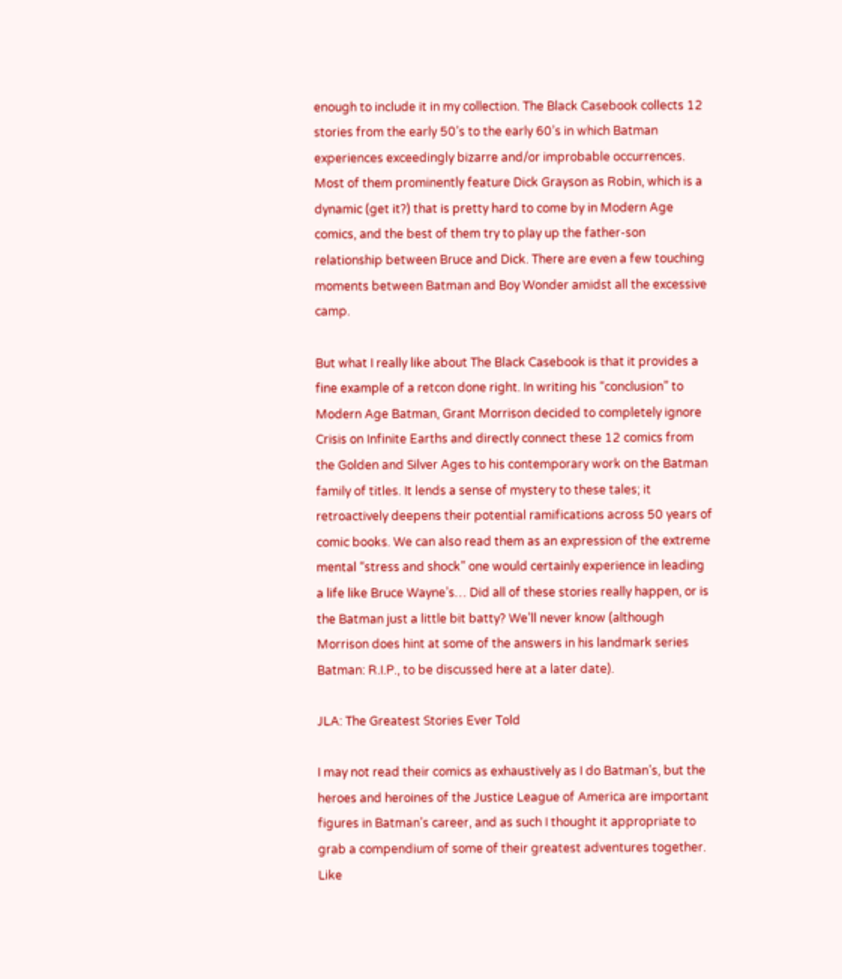enough to include it in my collection. The Black Casebook collects 12 stories from the early 50’s to the early 60’s in which Batman experiences exceedingly bizarre and/or improbable occurrences. Most of them prominently feature Dick Grayson as Robin, which is a dynamic (get it?) that is pretty hard to come by in Modern Age comics, and the best of them try to play up the father-son relationship between Bruce and Dick. There are even a few touching moments between Batman and Boy Wonder amidst all the excessive camp.

But what I really like about The Black Casebook is that it provides a fine example of a retcon done right. In writing his “conclusion” to Modern Age Batman, Grant Morrison decided to completely ignore Crisis on Infinite Earths and directly connect these 12 comics from the Golden and Silver Ages to his contemporary work on the Batman family of titles. It lends a sense of mystery to these tales; it retroactively deepens their potential ramifications across 50 years of comic books. We can also read them as an expression of the extreme mental “stress and shock” one would certainly experience in leading a life like Bruce Wayne’s… Did all of these stories really happen, or is the Batman just a little bit batty? We’ll never know (although Morrison does hint at some of the answers in his landmark series Batman: R.I.P., to be discussed here at a later date).

JLA: The Greatest Stories Ever Told

I may not read their comics as exhaustively as I do Batman’s, but the heroes and heroines of the Justice League of America are important figures in Batman’s career, and as such I thought it appropriate to grab a compendium of some of their greatest adventures together. Like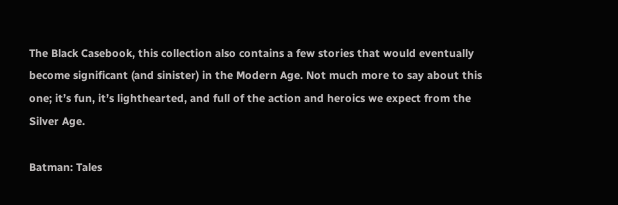The Black Casebook, this collection also contains a few stories that would eventually become significant (and sinister) in the Modern Age. Not much more to say about this one; it’s fun, it’s lighthearted, and full of the action and heroics we expect from the Silver Age.

Batman: Tales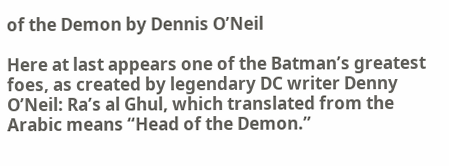of the Demon by Dennis O’Neil

Here at last appears one of the Batman’s greatest foes, as created by legendary DC writer Denny O’Neil: Ra’s al Ghul, which translated from the Arabic means “Head of the Demon.”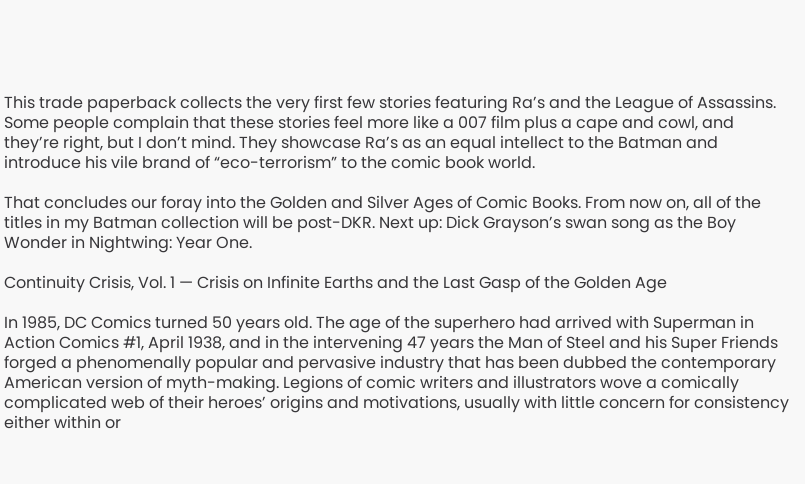This trade paperback collects the very first few stories featuring Ra’s and the League of Assassins. Some people complain that these stories feel more like a 007 film plus a cape and cowl, and they’re right, but I don’t mind. They showcase Ra’s as an equal intellect to the Batman and introduce his vile brand of “eco-terrorism” to the comic book world.

That concludes our foray into the Golden and Silver Ages of Comic Books. From now on, all of the titles in my Batman collection will be post-DKR. Next up: Dick Grayson’s swan song as the Boy Wonder in Nightwing: Year One.

Continuity Crisis, Vol. 1 — Crisis on Infinite Earths and the Last Gasp of the Golden Age

In 1985, DC Comics turned 50 years old. The age of the superhero had arrived with Superman in Action Comics #1, April 1938, and in the intervening 47 years the Man of Steel and his Super Friends forged a phenomenally popular and pervasive industry that has been dubbed the contemporary American version of myth-making. Legions of comic writers and illustrators wove a comically complicated web of their heroes’ origins and motivations, usually with little concern for consistency either within or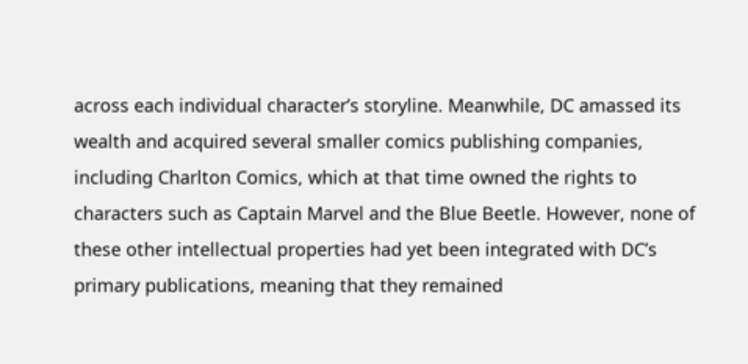across each individual character’s storyline. Meanwhile, DC amassed its wealth and acquired several smaller comics publishing companies, including Charlton Comics, which at that time owned the rights to characters such as Captain Marvel and the Blue Beetle. However, none of these other intellectual properties had yet been integrated with DC’s primary publications, meaning that they remained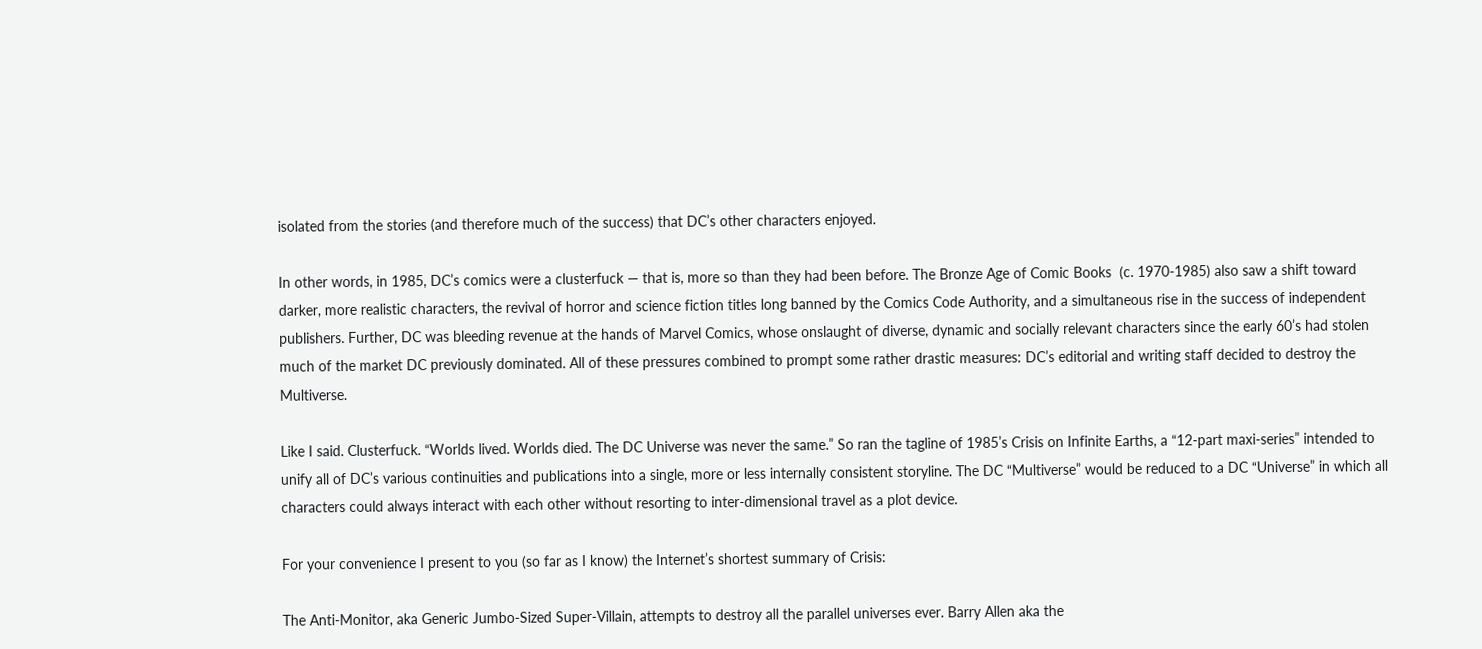isolated from the stories (and therefore much of the success) that DC’s other characters enjoyed.

In other words, in 1985, DC’s comics were a clusterfuck — that is, more so than they had been before. The Bronze Age of Comic Books  (c. 1970-1985) also saw a shift toward darker, more realistic characters, the revival of horror and science fiction titles long banned by the Comics Code Authority, and a simultaneous rise in the success of independent publishers. Further, DC was bleeding revenue at the hands of Marvel Comics, whose onslaught of diverse, dynamic and socially relevant characters since the early 60’s had stolen much of the market DC previously dominated. All of these pressures combined to prompt some rather drastic measures: DC’s editorial and writing staff decided to destroy the Multiverse.

Like I said. Clusterfuck. “Worlds lived. Worlds died. The DC Universe was never the same.” So ran the tagline of 1985’s Crisis on Infinite Earths, a “12-part maxi-series” intended to unify all of DC’s various continuities and publications into a single, more or less internally consistent storyline. The DC “Multiverse” would be reduced to a DC “Universe” in which all characters could always interact with each other without resorting to inter-dimensional travel as a plot device.

For your convenience I present to you (so far as I know) the Internet’s shortest summary of Crisis:

The Anti-Monitor, aka Generic Jumbo-Sized Super-Villain, attempts to destroy all the parallel universes ever. Barry Allen aka the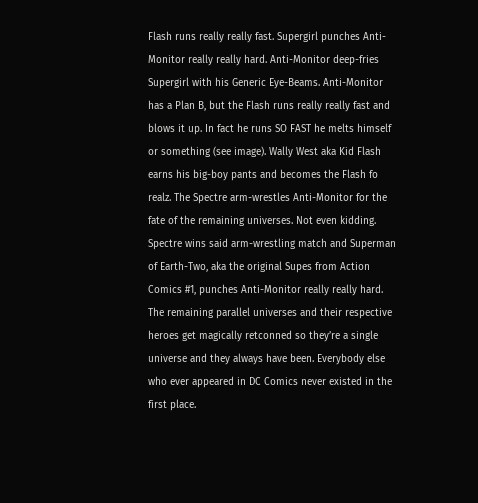Flash runs really really fast. Supergirl punches Anti-Monitor really really hard. Anti-Monitor deep-fries Supergirl with his Generic Eye-Beams. Anti-Monitor has a Plan B, but the Flash runs really really fast and blows it up. In fact he runs SO FAST he melts himself or something (see image). Wally West aka Kid Flash earns his big-boy pants and becomes the Flash fo realz. The Spectre arm-wrestles Anti-Monitor for the fate of the remaining universes. Not even kidding. Spectre wins said arm-wrestling match and Superman of Earth-Two, aka the original Supes from Action Comics #1, punches Anti-Monitor really really hard. The remaining parallel universes and their respective heroes get magically retconned so they’re a single universe and they always have been. Everybody else who ever appeared in DC Comics never existed in the first place.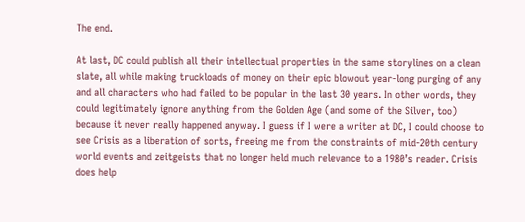The end.

At last, DC could publish all their intellectual properties in the same storylines on a clean slate, all while making truckloads of money on their epic blowout year-long purging of any and all characters who had failed to be popular in the last 30 years. In other words, they could legitimately ignore anything from the Golden Age (and some of the Silver, too) because it never really happened anyway. I guess if I were a writer at DC, I could choose to see Crisis as a liberation of sorts, freeing me from the constraints of mid-20th century world events and zeitgeists that no longer held much relevance to a 1980’s reader. Crisis does help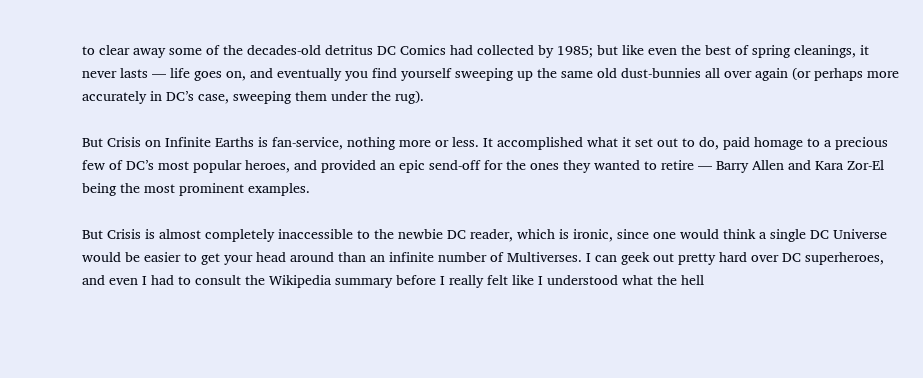to clear away some of the decades-old detritus DC Comics had collected by 1985; but like even the best of spring cleanings, it never lasts — life goes on, and eventually you find yourself sweeping up the same old dust-bunnies all over again (or perhaps more accurately in DC’s case, sweeping them under the rug).

But Crisis on Infinite Earths is fan-service, nothing more or less. It accomplished what it set out to do, paid homage to a precious few of DC’s most popular heroes, and provided an epic send-off for the ones they wanted to retire — Barry Allen and Kara Zor-El being the most prominent examples.

But Crisis is almost completely inaccessible to the newbie DC reader, which is ironic, since one would think a single DC Universe would be easier to get your head around than an infinite number of Multiverses. I can geek out pretty hard over DC superheroes, and even I had to consult the Wikipedia summary before I really felt like I understood what the hell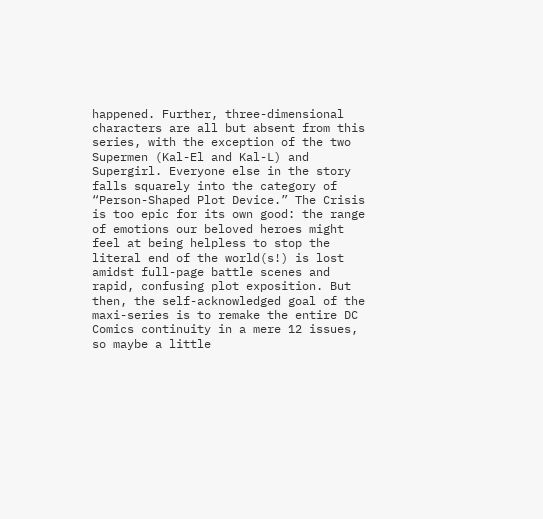happened. Further, three-dimensional characters are all but absent from this series, with the exception of the two Supermen (Kal-El and Kal-L) and Supergirl. Everyone else in the story falls squarely into the category of “Person-Shaped Plot Device.” The Crisis is too epic for its own good: the range of emotions our beloved heroes might feel at being helpless to stop the literal end of the world(s!) is lost amidst full-page battle scenes and rapid, confusing plot exposition. But then, the self-acknowledged goal of the maxi-series is to remake the entire DC Comics continuity in a mere 12 issues, so maybe a little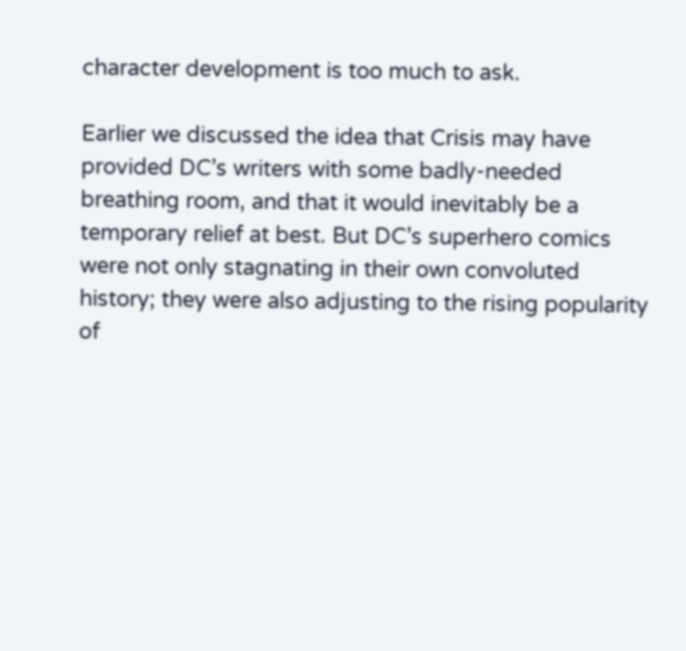character development is too much to ask.

Earlier we discussed the idea that Crisis may have provided DC’s writers with some badly-needed breathing room, and that it would inevitably be a temporary relief at best. But DC’s superhero comics were not only stagnating in their own convoluted history; they were also adjusting to the rising popularity of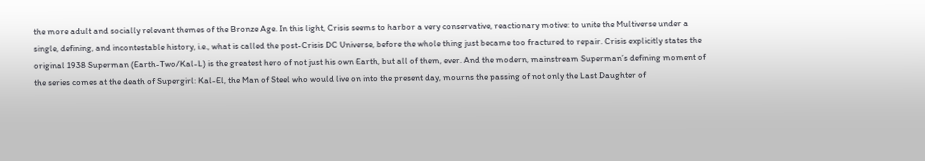the more adult and socially relevant themes of the Bronze Age. In this light, Crisis seems to harbor a very conservative, reactionary motive: to unite the Multiverse under a single, defining, and incontestable history, i.e., what is called the post-Crisis DC Universe, before the whole thing just became too fractured to repair. Crisis explicitly states the original 1938 Superman (Earth-Two/Kal-L) is the greatest hero of not just his own Earth, but all of them, ever. And the modern, mainstream Superman’s defining moment of the series comes at the death of Supergirl: Kal-El, the Man of Steel who would live on into the present day, mourns the passing of not only the Last Daughter of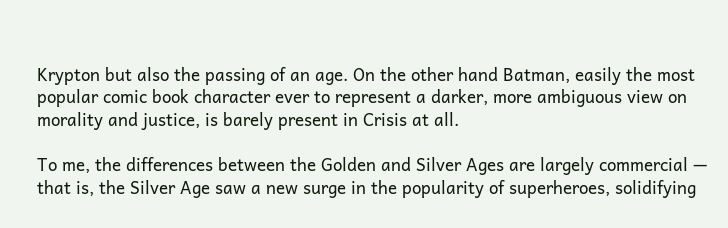Krypton but also the passing of an age. On the other hand Batman, easily the most popular comic book character ever to represent a darker, more ambiguous view on morality and justice, is barely present in Crisis at all.

To me, the differences between the Golden and Silver Ages are largely commercial — that is, the Silver Age saw a new surge in the popularity of superheroes, solidifying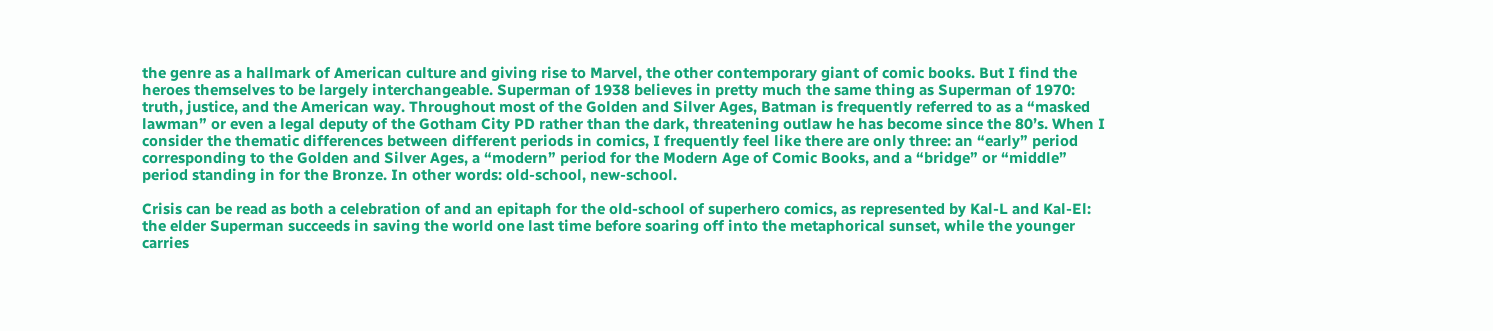the genre as a hallmark of American culture and giving rise to Marvel, the other contemporary giant of comic books. But I find the heroes themselves to be largely interchangeable. Superman of 1938 believes in pretty much the same thing as Superman of 1970: truth, justice, and the American way. Throughout most of the Golden and Silver Ages, Batman is frequently referred to as a “masked lawman” or even a legal deputy of the Gotham City PD rather than the dark, threatening outlaw he has become since the 80’s. When I consider the thematic differences between different periods in comics, I frequently feel like there are only three: an “early” period corresponding to the Golden and Silver Ages, a “modern” period for the Modern Age of Comic Books, and a “bridge” or “middle” period standing in for the Bronze. In other words: old-school, new-school.

Crisis can be read as both a celebration of and an epitaph for the old-school of superhero comics, as represented by Kal-L and Kal-El: the elder Superman succeeds in saving the world one last time before soaring off into the metaphorical sunset, while the younger carries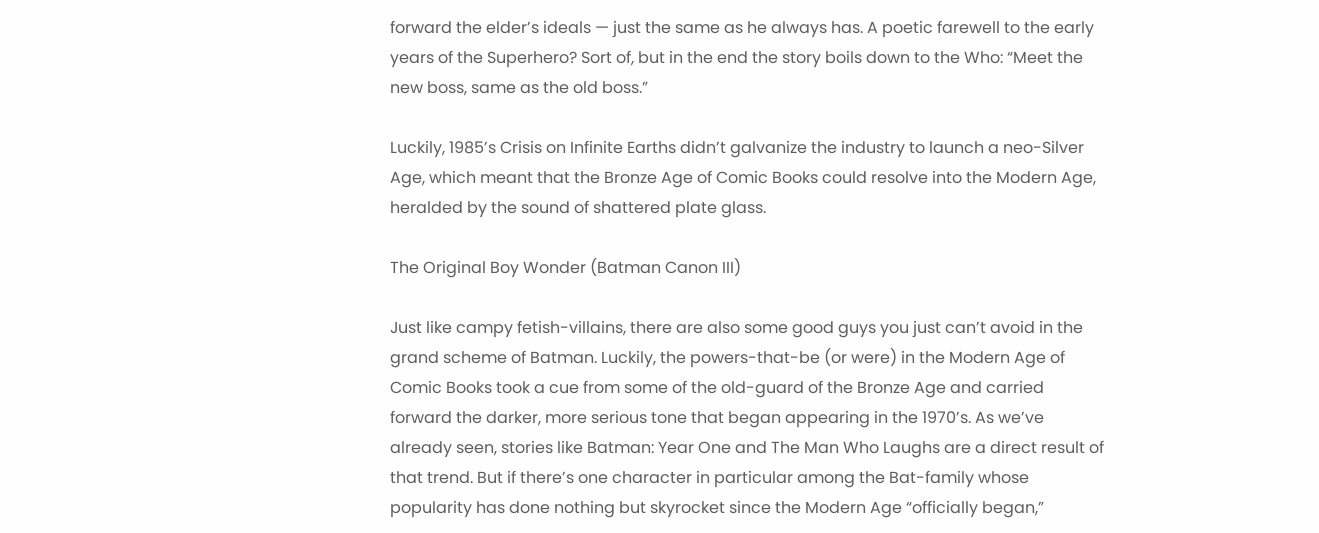forward the elder’s ideals — just the same as he always has. A poetic farewell to the early years of the Superhero? Sort of, but in the end the story boils down to the Who: “Meet the new boss, same as the old boss.”

Luckily, 1985’s Crisis on Infinite Earths didn’t galvanize the industry to launch a neo-Silver Age, which meant that the Bronze Age of Comic Books could resolve into the Modern Age, heralded by the sound of shattered plate glass.

The Original Boy Wonder (Batman Canon III)

Just like campy fetish-villains, there are also some good guys you just can’t avoid in the grand scheme of Batman. Luckily, the powers-that-be (or were) in the Modern Age of Comic Books took a cue from some of the old-guard of the Bronze Age and carried forward the darker, more serious tone that began appearing in the 1970’s. As we’ve already seen, stories like Batman: Year One and The Man Who Laughs are a direct result of that trend. But if there’s one character in particular among the Bat-family whose popularity has done nothing but skyrocket since the Modern Age “officially began,”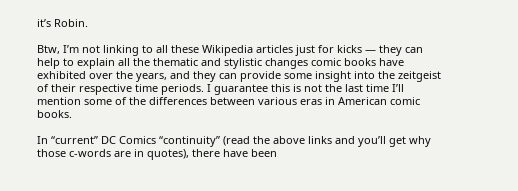it’s Robin.

Btw, I’m not linking to all these Wikipedia articles just for kicks — they can help to explain all the thematic and stylistic changes comic books have exhibited over the years, and they can provide some insight into the zeitgeist of their respective time periods. I guarantee this is not the last time I’ll mention some of the differences between various eras in American comic books.

In “current” DC Comics “continuity” (read the above links and you’ll get why those c-words are in quotes), there have been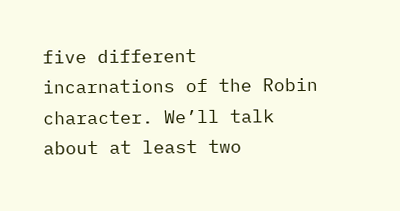five different incarnations of the Robin character. We’ll talk about at least two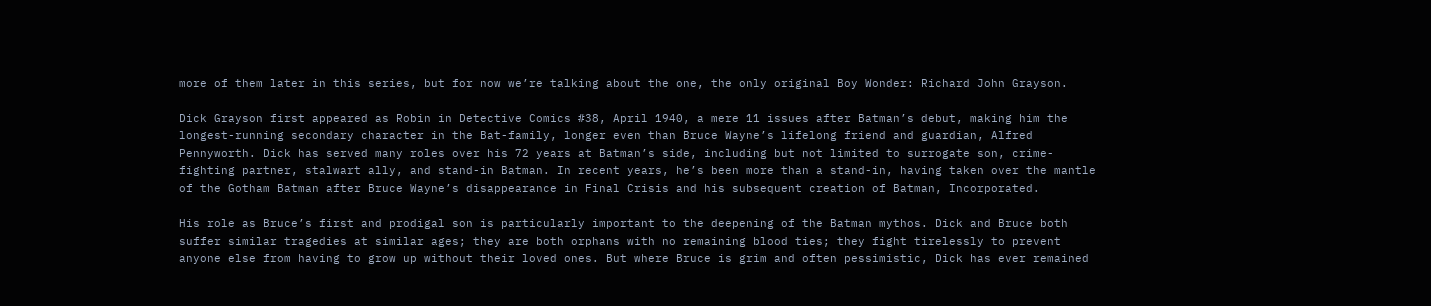more of them later in this series, but for now we’re talking about the one, the only original Boy Wonder: Richard John Grayson.

Dick Grayson first appeared as Robin in Detective Comics #38, April 1940, a mere 11 issues after Batman’s debut, making him the longest-running secondary character in the Bat-family, longer even than Bruce Wayne’s lifelong friend and guardian, Alfred Pennyworth. Dick has served many roles over his 72 years at Batman’s side, including but not limited to surrogate son, crime-fighting partner, stalwart ally, and stand-in Batman. In recent years, he’s been more than a stand-in, having taken over the mantle of the Gotham Batman after Bruce Wayne’s disappearance in Final Crisis and his subsequent creation of Batman, Incorporated.

His role as Bruce’s first and prodigal son is particularly important to the deepening of the Batman mythos. Dick and Bruce both suffer similar tragedies at similar ages; they are both orphans with no remaining blood ties; they fight tirelessly to prevent anyone else from having to grow up without their loved ones. But where Bruce is grim and often pessimistic, Dick has ever remained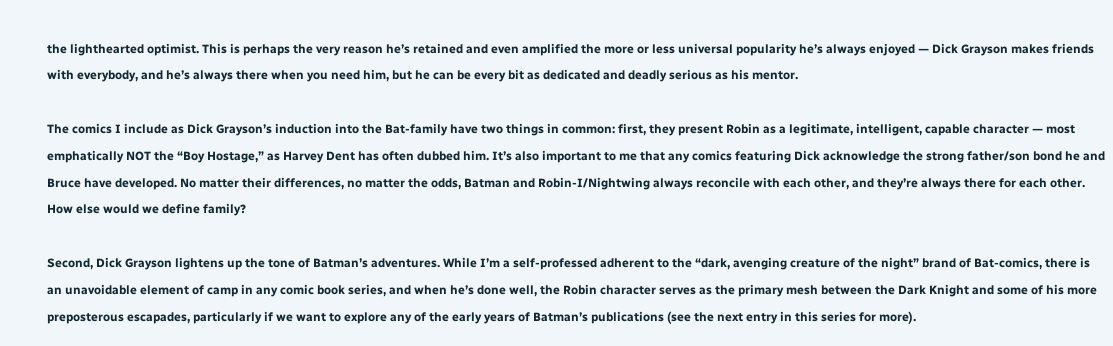the lighthearted optimist. This is perhaps the very reason he’s retained and even amplified the more or less universal popularity he’s always enjoyed — Dick Grayson makes friends with everybody, and he’s always there when you need him, but he can be every bit as dedicated and deadly serious as his mentor.

The comics I include as Dick Grayson’s induction into the Bat-family have two things in common: first, they present Robin as a legitimate, intelligent, capable character — most emphatically NOT the “Boy Hostage,” as Harvey Dent has often dubbed him. It’s also important to me that any comics featuring Dick acknowledge the strong father/son bond he and Bruce have developed. No matter their differences, no matter the odds, Batman and Robin-I/Nightwing always reconcile with each other, and they’re always there for each other. How else would we define family?

Second, Dick Grayson lightens up the tone of Batman’s adventures. While I’m a self-professed adherent to the “dark, avenging creature of the night” brand of Bat-comics, there is an unavoidable element of camp in any comic book series, and when he’s done well, the Robin character serves as the primary mesh between the Dark Knight and some of his more preposterous escapades, particularly if we want to explore any of the early years of Batman’s publications (see the next entry in this series for more).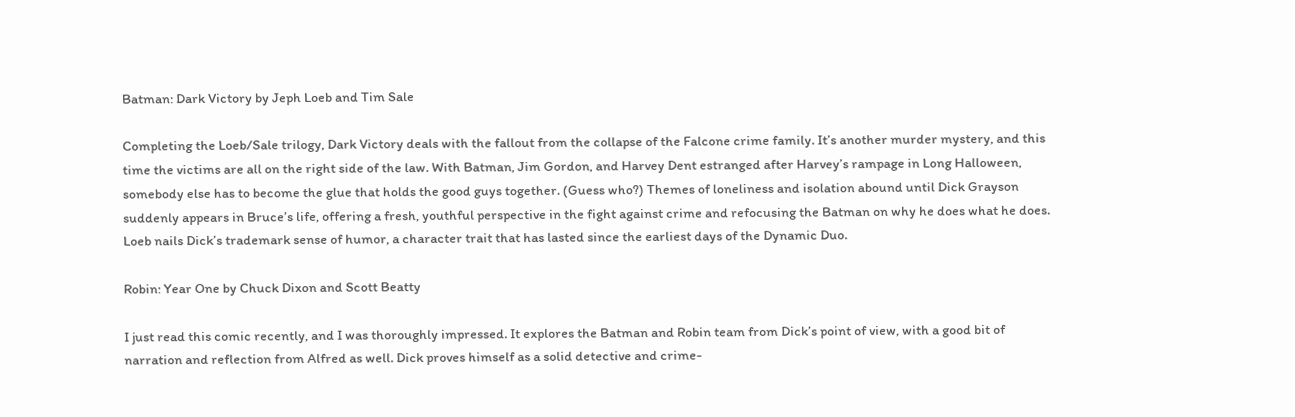Batman: Dark Victory by Jeph Loeb and Tim Sale

Completing the Loeb/Sale trilogy, Dark Victory deals with the fallout from the collapse of the Falcone crime family. It’s another murder mystery, and this time the victims are all on the right side of the law. With Batman, Jim Gordon, and Harvey Dent estranged after Harvey’s rampage in Long Halloween, somebody else has to become the glue that holds the good guys together. (Guess who?) Themes of loneliness and isolation abound until Dick Grayson suddenly appears in Bruce’s life, offering a fresh, youthful perspective in the fight against crime and refocusing the Batman on why he does what he does. Loeb nails Dick’s trademark sense of humor, a character trait that has lasted since the earliest days of the Dynamic Duo.

Robin: Year One by Chuck Dixon and Scott Beatty

I just read this comic recently, and I was thoroughly impressed. It explores the Batman and Robin team from Dick’s point of view, with a good bit of narration and reflection from Alfred as well. Dick proves himself as a solid detective and crime-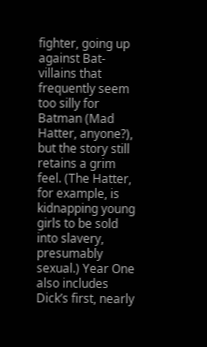fighter, going up against Bat-villains that frequently seem too silly for Batman (Mad Hatter, anyone?), but the story still retains a grim feel. (The Hatter, for example, is kidnapping young girls to be sold into slavery, presumably sexual.) Year One also includes Dick’s first, nearly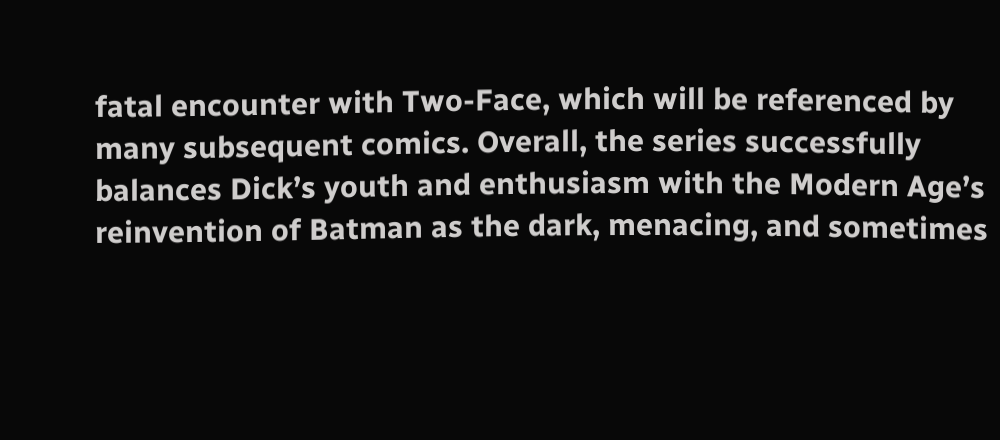fatal encounter with Two-Face, which will be referenced by many subsequent comics. Overall, the series successfully balances Dick’s youth and enthusiasm with the Modern Age’s reinvention of Batman as the dark, menacing, and sometimes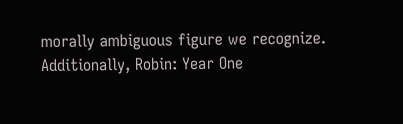morally ambiguous figure we recognize. Additionally, Robin: Year One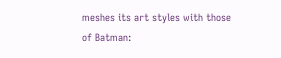meshes its art styles with those of Batman: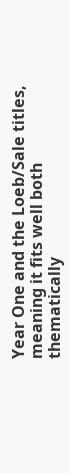Year One and the Loeb/Sale titles, meaning it fits well both thematically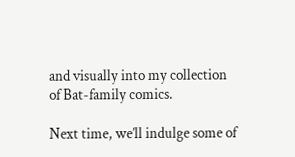and visually into my collection of Bat-family comics.

Next time, we’ll indulge some of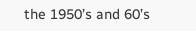the 1950’s and 60’s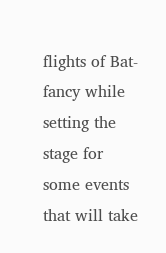flights of Bat-fancy while setting the stage for some events that will take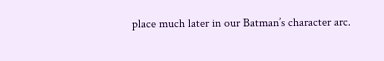place much later in our Batman’s character arc.